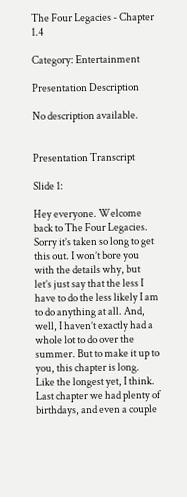The Four Legacies - Chapter 1.4

Category: Entertainment

Presentation Description

No description available.


Presentation Transcript

Slide 1:

Hey everyone. Welcome back to The Four Legacies. Sorry it’s taken so long to get this out. I won’t bore you with the details why, but let’s just say that the less I have to do the less likely I am to do anything at all. And, well, I haven’t exactly had a whole lot to do over the summer. But to make it up to you, this chapter is long. Like the longest yet, I think. Last chapter we had plenty of birthdays, and even a couple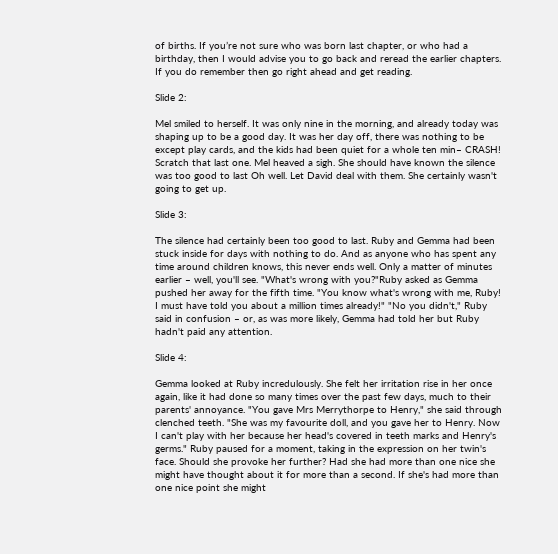of births. If you’re not sure who was born last chapter, or who had a birthday, then I would advise you to go back and reread the earlier chapters. If you do remember then go right ahead and get reading.

Slide 2:

Mel smiled to herself. It was only nine in the morning, and already today was shaping up to be a good day. It was her day off, there was nothing to be except play cards, and the kids had been quiet for a whole ten min– CRASH! Scratch that last one. Mel heaved a sigh. She should have known the silence was too good to last Oh well. Let David deal with them. She certainly wasn't going to get up.

Slide 3:

The silence had certainly been too good to last. Ruby and Gemma had been stuck inside for days with nothing to do. And as anyone who has spent any time around children knows, this never ends well. Only a matter of minutes earlier – well, you'll see. "What's wrong with you?"Ruby asked as Gemma pushed her away for the fifth time. "You know what's wrong with me, Ruby! I must have told you about a million times already!" "No you didn't," Ruby said in confusion – or, as was more likely, Gemma had told her but Ruby hadn't paid any attention.

Slide 4:

Gemma looked at Ruby incredulously. She felt her irritation rise in her once again, like it had done so many times over the past few days, much to their parents' annoyance. "You gave Mrs Merrythorpe to Henry," she said through clenched teeth. "She was my favourite doll, and you gave her to Henry. Now I can't play with her because her head's covered in teeth marks and Henry's germs." Ruby paused for a moment, taking in the expression on her twin's face. Should she provoke her further? Had she had more than one nice she might have thought about it for more than a second. If she's had more than one nice point she might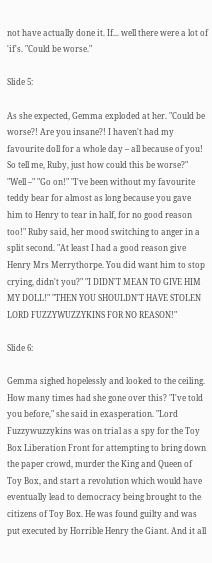not have actually done it. If... well there were a lot of 'if's. "Could be worse."

Slide 5:

As she expected, Gemma exploded at her. "Could be worse?! Are you insane?! I haven't had my favourite doll for a whole day – all because of you! So tell me, Ruby, just how could this be worse?" "Well –" "Go on!" "I've been without my favourite teddy bear for almost as long because you gave him to Henry to tear in half, for no good reason too!" Ruby said, her mood switching to anger in a split second. "At least I had a good reason give Henry Mrs Merrythorpe. You did want him to stop crying, didn't you?" "I DIDN'T MEAN TO GIVE HIM MY DOLL!" "THEN YOU SHOULDN'T HAVE STOLEN LORD FUZZYWUZZYKINS FOR NO REASON!"

Slide 6:

Gemma sighed hopelessly and looked to the ceiling. How many times had she gone over this? "I've told you before," she said in exasperation. "Lord Fuzzywuzzykins was on trial as a spy for the Toy Box Liberation Front for attempting to bring down the paper crowd, murder the King and Queen of Toy Box, and start a revolution which would have eventually lead to democracy being brought to the citizens of Toy Box. He was found guilty and was put executed by Horrible Henry the Giant. And it all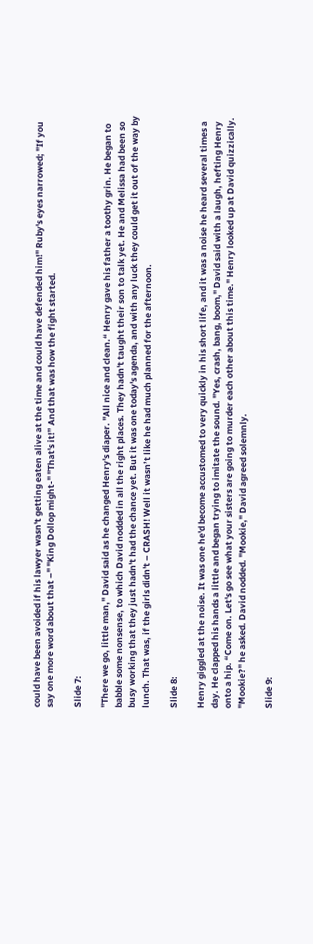could have been avoided if his lawyer wasn't getting eaten alive at the time and could have defended him!" Ruby's eyes narrowed; "If you say one more word about that –" "King Dollop might-" "That's it!” And that was how the fight started.

Slide 7:

"There we go, little man," David said as he changed Henry's diaper. "All nice and clean.“ Henry gave his father a toothy grin. He began to babble some nonsense, to which David nodded in all the right places. They hadn't taught their son to talk yet. He and Melissa had been so busy working that they just hadn't had the chance yet. But it was one today's agenda, and with any luck they could get it out of the way by lunch. That was, if the girls didn't – CRASH! Well it wasn’t like he had much planned for the afternoon.

Slide 8:

Henry giggled at the noise. It was one he'd become accustomed to very quickly in his short life, and it was a noise he heard several times a day. He clapped his hands a little and began trying to imitate the sound. "Yes, crash, bang, boom," David said with a laugh, hefting Henry onto a hip. “Come on. Let's go see what your sisters are going to murder each other about this time." Henry looked up at David quizzically. "Mookie?" he asked. David nodded. "Mookie," David agreed solemnly.

Slide 9: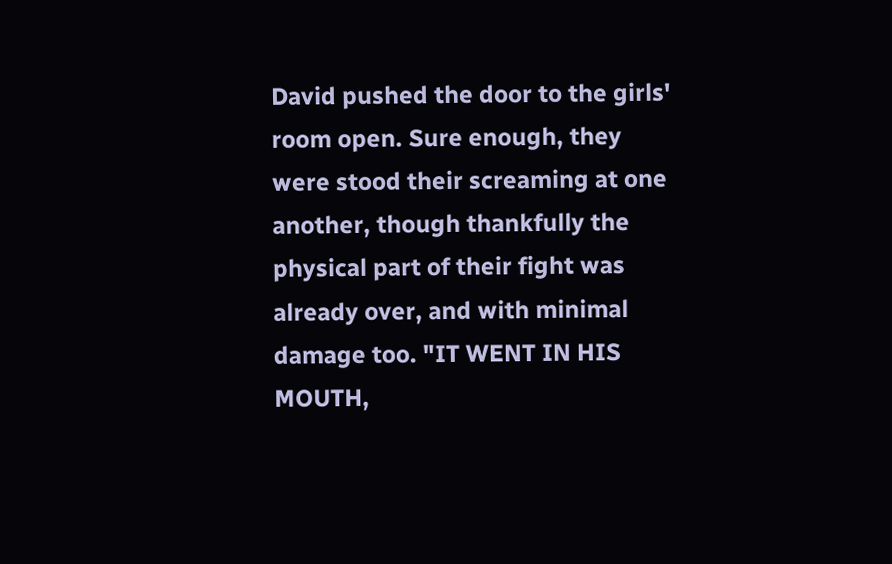David pushed the door to the girls' room open. Sure enough, they were stood their screaming at one another, though thankfully the physical part of their fight was already over, and with minimal damage too. "IT WENT IN HIS MOUTH,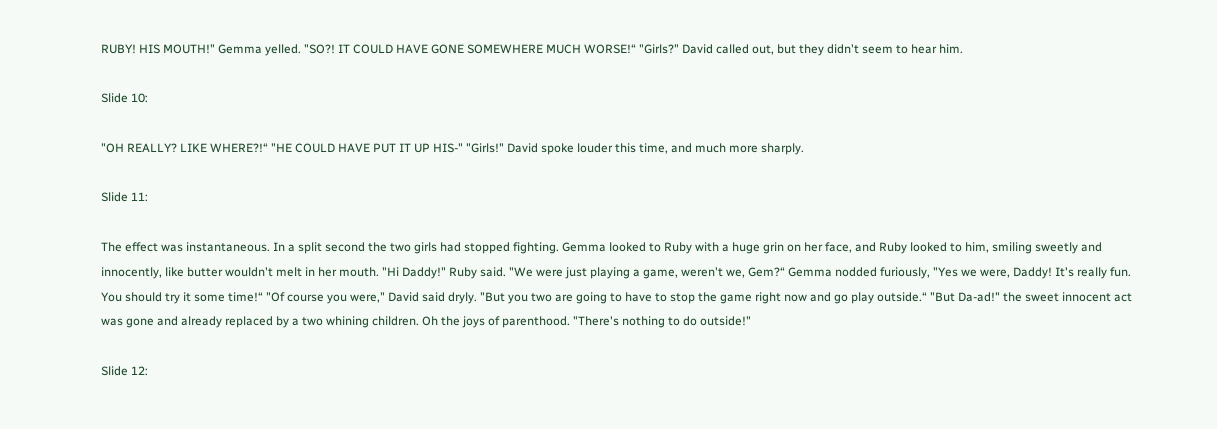RUBY! HIS MOUTH!" Gemma yelled. "SO?! IT COULD HAVE GONE SOMEWHERE MUCH WORSE!“ "Girls?" David called out, but they didn't seem to hear him.

Slide 10:

"OH REALLY? LIKE WHERE?!“ "HE COULD HAVE PUT IT UP HIS-" "Girls!" David spoke louder this time, and much more sharply.

Slide 11:

The effect was instantaneous. In a split second the two girls had stopped fighting. Gemma looked to Ruby with a huge grin on her face, and Ruby looked to him, smiling sweetly and innocently, like butter wouldn't melt in her mouth. "Hi Daddy!" Ruby said. "We were just playing a game, weren't we, Gem?“ Gemma nodded furiously, "Yes we were, Daddy! It's really fun. You should try it some time!“ "Of course you were," David said dryly. "But you two are going to have to stop the game right now and go play outside.“ "But Da-ad!" the sweet innocent act was gone and already replaced by a two whining children. Oh the joys of parenthood. "There's nothing to do outside!"

Slide 12: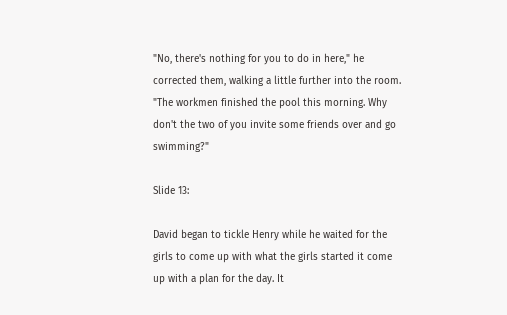"No, there's nothing for you to do in here," he corrected them, walking a little further into the room. "The workmen finished the pool this morning. Why don't the two of you invite some friends over and go swimming?"

Slide 13:

David began to tickle Henry while he waited for the girls to come up with what the girls started it come up with a plan for the day. It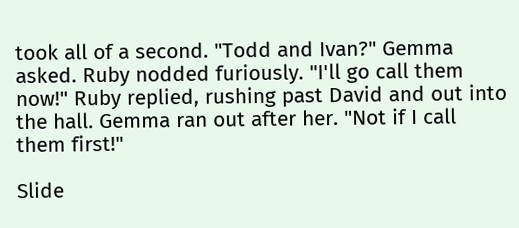took all of a second. "Todd and Ivan?" Gemma asked. Ruby nodded furiously. "I'll go call them now!" Ruby replied, rushing past David and out into the hall. Gemma ran out after her. "Not if I call them first!"

Slide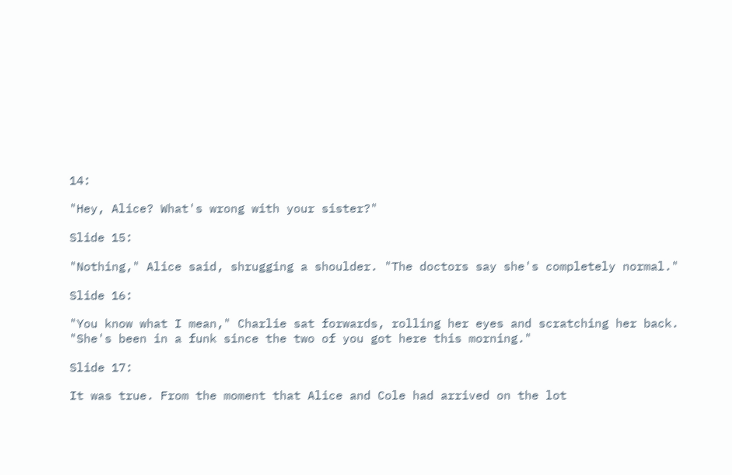14:

"Hey, Alice? What's wrong with your sister?"

Slide 15:

"Nothing," Alice said, shrugging a shoulder. "The doctors say she's completely normal."

Slide 16:

"You know what I mean," Charlie sat forwards, rolling her eyes and scratching her back. "She's been in a funk since the two of you got here this morning."

Slide 17:

It was true. From the moment that Alice and Cole had arrived on the lot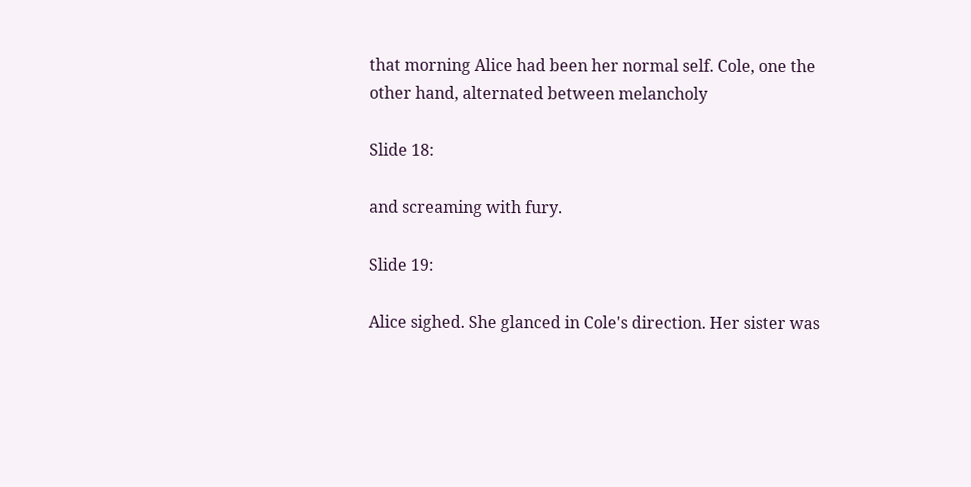that morning Alice had been her normal self. Cole, one the other hand, alternated between melancholy

Slide 18:

and screaming with fury.

Slide 19:

Alice sighed. She glanced in Cole's direction. Her sister was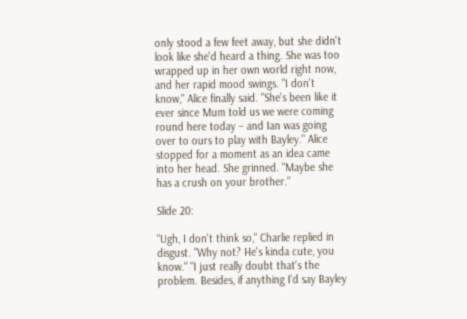only stood a few feet away, but she didn't look like she'd heard a thing. She was too wrapped up in her own world right now, and her rapid mood swings. "I don't know," Alice finally said. "She's been like it ever since Mum told us we were coming round here today – and Ian was going over to ours to play with Bayley." Alice stopped for a moment as an idea came into her head. She grinned. "Maybe she has a crush on your brother."

Slide 20:

"Ugh, I don't think so," Charlie replied in disgust. "Why not? He's kinda cute, you know." "I just really doubt that's the problem. Besides, if anything I'd say Bayley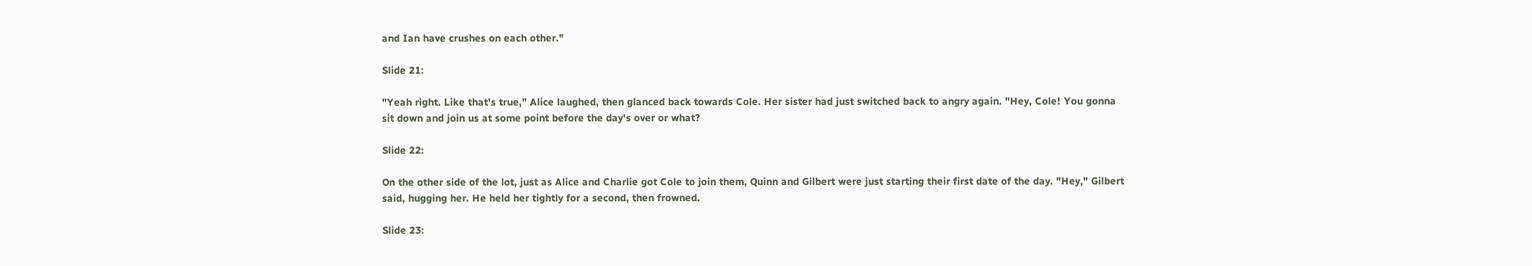and Ian have crushes on each other."

Slide 21:

"Yeah right. Like that's true," Alice laughed, then glanced back towards Cole. Her sister had just switched back to angry again. "Hey, Cole! You gonna sit down and join us at some point before the day's over or what?

Slide 22:

On the other side of the lot, just as Alice and Charlie got Cole to join them, Quinn and Gilbert were just starting their first date of the day. "Hey," Gilbert said, hugging her. He held her tightly for a second, then frowned.

Slide 23: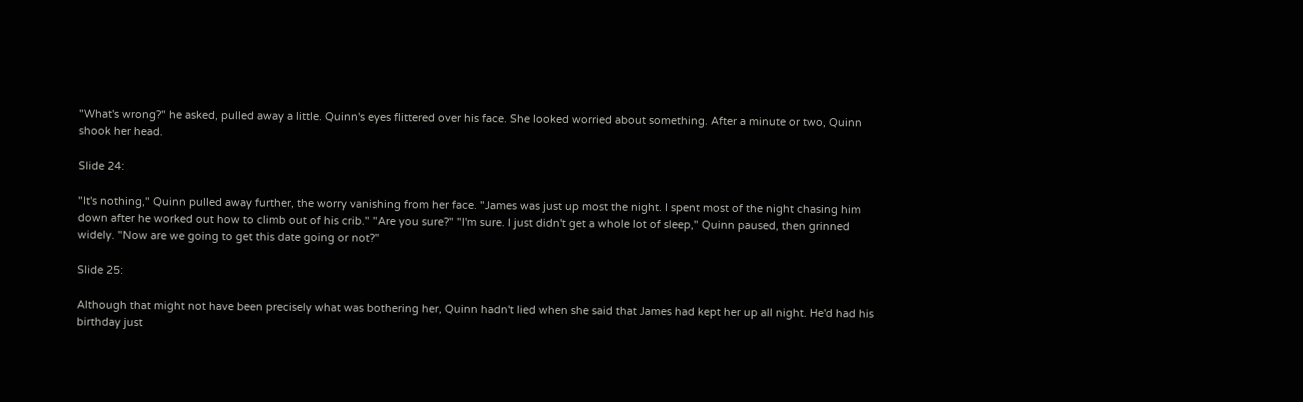"What's wrong?" he asked, pulled away a little. Quinn's eyes flittered over his face. She looked worried about something. After a minute or two, Quinn shook her head.

Slide 24:

"It's nothing," Quinn pulled away further, the worry vanishing from her face. "James was just up most the night. I spent most of the night chasing him down after he worked out how to climb out of his crib." "Are you sure?" "I'm sure. I just didn't get a whole lot of sleep," Quinn paused, then grinned widely. "Now are we going to get this date going or not?"

Slide 25:

Although that might not have been precisely what was bothering her, Quinn hadn't lied when she said that James had kept her up all night. He'd had his birthday just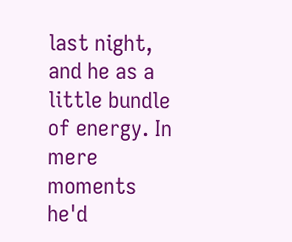last night, and he as a little bundle of energy. In mere moments he'd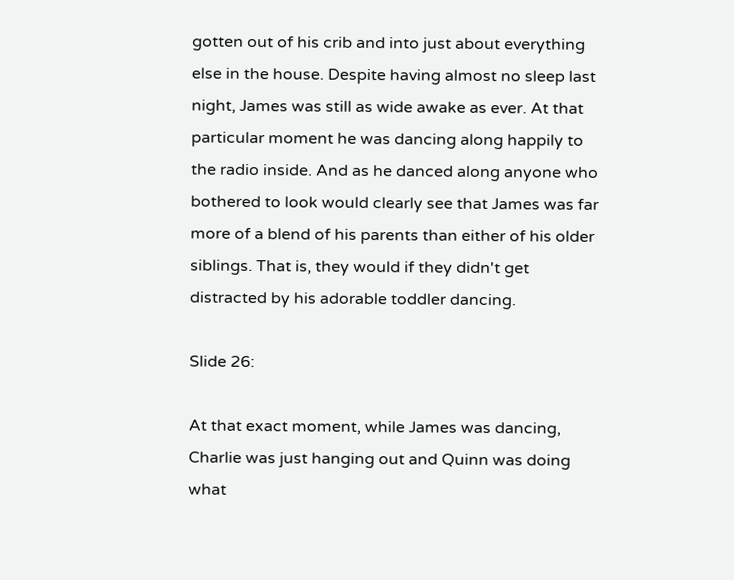gotten out of his crib and into just about everything else in the house. Despite having almost no sleep last night, James was still as wide awake as ever. At that particular moment he was dancing along happily to the radio inside. And as he danced along anyone who bothered to look would clearly see that James was far more of a blend of his parents than either of his older siblings. That is, they would if they didn't get distracted by his adorable toddler dancing.

Slide 26:

At that exact moment, while James was dancing, Charlie was just hanging out and Quinn was doing what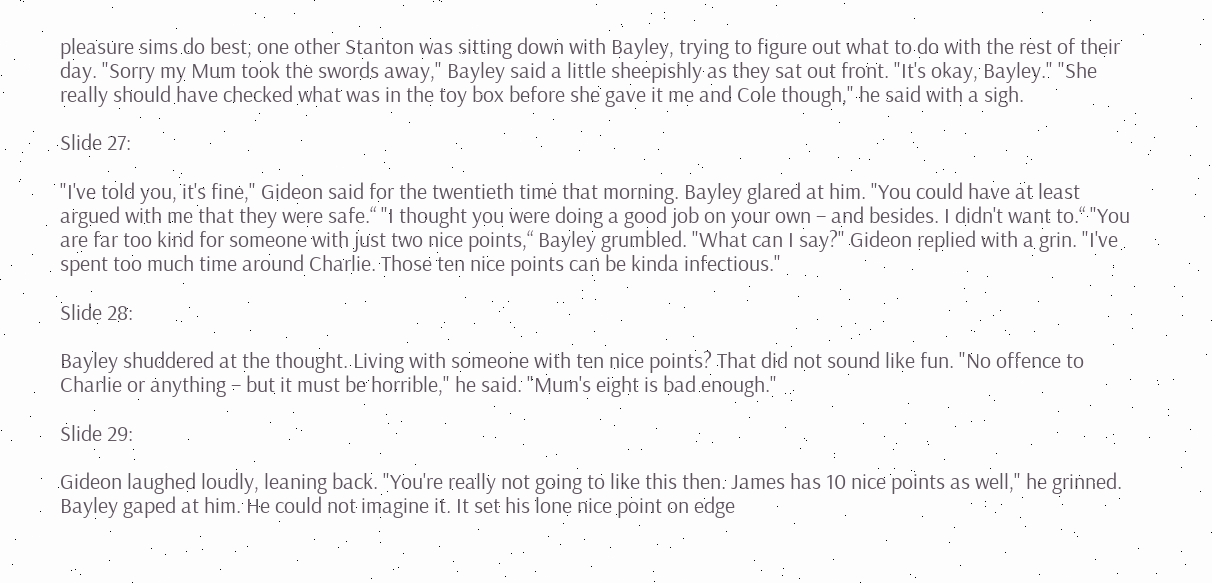pleasure sims do best, one other Stanton was sitting down with Bayley, trying to figure out what to do with the rest of their day. "Sorry my Mum took the swords away," Bayley said a little sheepishly as they sat out front. "It's okay, Bayley." "She really should have checked what was in the toy box before she gave it me and Cole though," he said with a sigh.

Slide 27:

"I've told you, it's fine," Gideon said for the twentieth time that morning. Bayley glared at him. "You could have at least argued with me that they were safe.“ "I thought you were doing a good job on your own – and besides. I didn't want to.“ "You are far too kind for someone with just two nice points,“ Bayley grumbled. "What can I say?" Gideon replied with a grin. "I've spent too much time around Charlie. Those ten nice points can be kinda infectious."

Slide 28:

Bayley shuddered at the thought. Living with someone with ten nice points? That did not sound like fun. "No offence to Charlie or anything – but it must be horrible," he said. "Mum's eight is bad enough."

Slide 29:

Gideon laughed loudly, leaning back. "You're really not going to like this then. James has 10 nice points as well," he grinned. Bayley gaped at him. He could not imagine it. It set his lone nice point on edge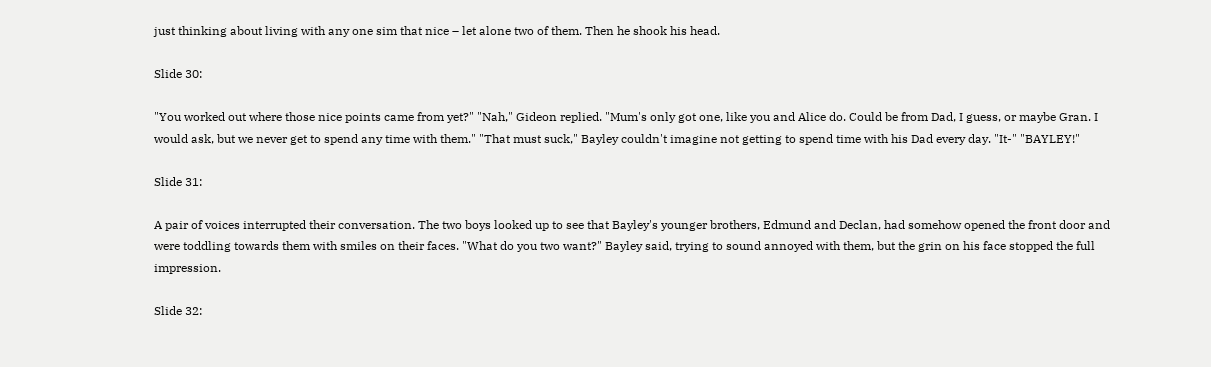just thinking about living with any one sim that nice – let alone two of them. Then he shook his head.

Slide 30:

"You worked out where those nice points came from yet?" "Nah," Gideon replied. "Mum's only got one, like you and Alice do. Could be from Dad, I guess, or maybe Gran. I would ask, but we never get to spend any time with them." "That must suck," Bayley couldn't imagine not getting to spend time with his Dad every day. "It-" "BAYLEY!"

Slide 31:

A pair of voices interrupted their conversation. The two boys looked up to see that Bayley's younger brothers, Edmund and Declan, had somehow opened the front door and were toddling towards them with smiles on their faces. "What do you two want?" Bayley said, trying to sound annoyed with them, but the grin on his face stopped the full impression.

Slide 32: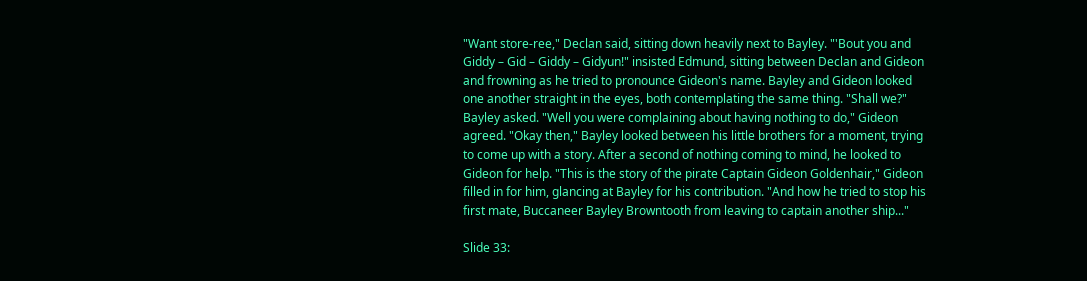"Want store-ree," Declan said, sitting down heavily next to Bayley. "'Bout you and Giddy – Gid – Giddy – Gidyun!" insisted Edmund, sitting between Declan and Gideon and frowning as he tried to pronounce Gideon's name. Bayley and Gideon looked one another straight in the eyes, both contemplating the same thing. "Shall we?" Bayley asked. "Well you were complaining about having nothing to do," Gideon agreed. "Okay then," Bayley looked between his little brothers for a moment, trying to come up with a story. After a second of nothing coming to mind, he looked to Gideon for help. "This is the story of the pirate Captain Gideon Goldenhair," Gideon filled in for him, glancing at Bayley for his contribution. "And how he tried to stop his first mate, Buccaneer Bayley Browntooth from leaving to captain another ship..."

Slide 33: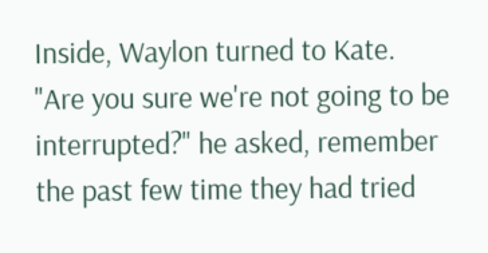Inside, Waylon turned to Kate. "Are you sure we're not going to be interrupted?" he asked, remember the past few time they had tried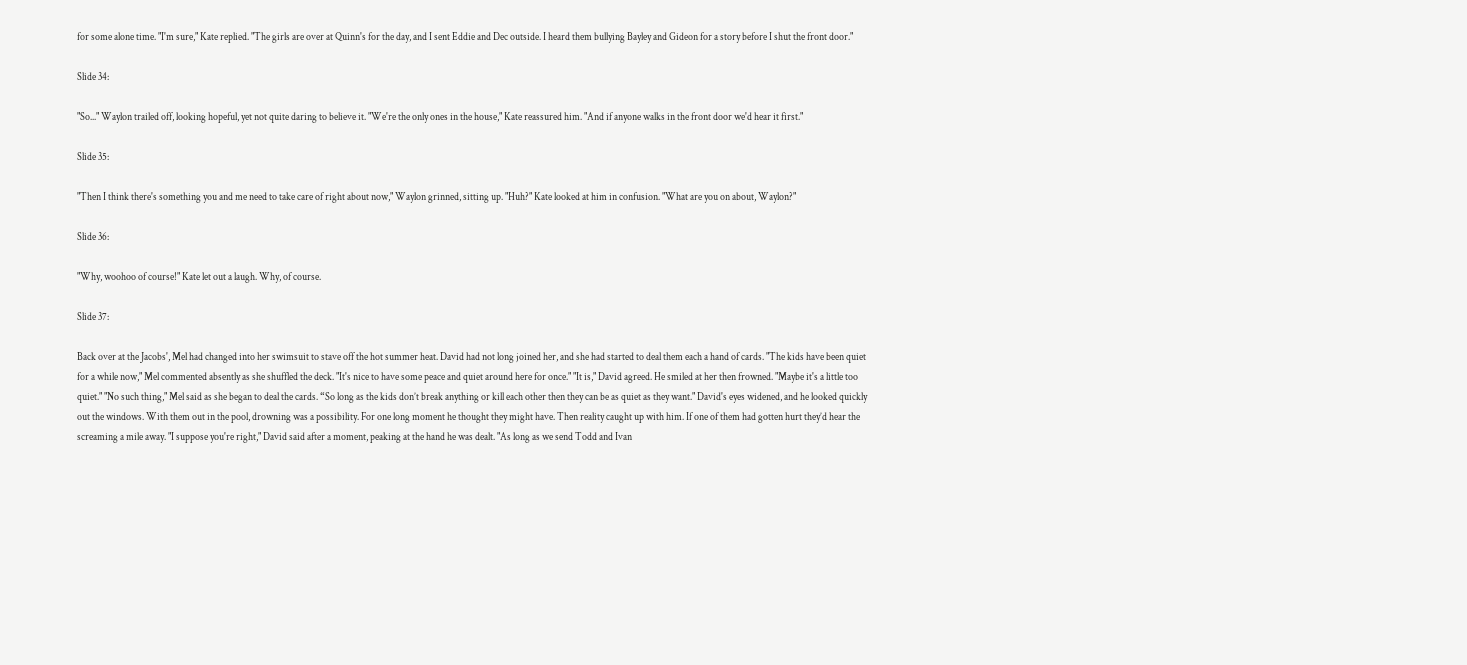for some alone time. "I'm sure," Kate replied. "The girls are over at Quinn's for the day, and I sent Eddie and Dec outside. I heard them bullying Bayley and Gideon for a story before I shut the front door."

Slide 34:

"So..." Waylon trailed off, looking hopeful, yet not quite daring to believe it. "We're the only ones in the house," Kate reassured him. "And if anyone walks in the front door we'd hear it first."

Slide 35:

"Then I think there's something you and me need to take care of right about now," Waylon grinned, sitting up. "Huh?" Kate looked at him in confusion. "What are you on about, Waylon?"

Slide 36:

"Why, woohoo of course!" Kate let out a laugh. Why, of course.

Slide 37:

Back over at the Jacobs', Mel had changed into her swimsuit to stave off the hot summer heat. David had not long joined her, and she had started to deal them each a hand of cards. "The kids have been quiet for a while now," Mel commented absently as she shuffled the deck. "It's nice to have some peace and quiet around here for once." "It is," David agreed. He smiled at her then frowned. "Maybe it's a little too quiet." "No such thing," Mel said as she began to deal the cards. “So long as the kids don’t break anything or kill each other then they can be as quiet as they want." David's eyes widened, and he looked quickly out the windows. With them out in the pool, drowning was a possibility. For one long moment he thought they might have. Then reality caught up with him. If one of them had gotten hurt they’d hear the screaming a mile away. "I suppose you're right," David said after a moment, peaking at the hand he was dealt. "As long as we send Todd and Ivan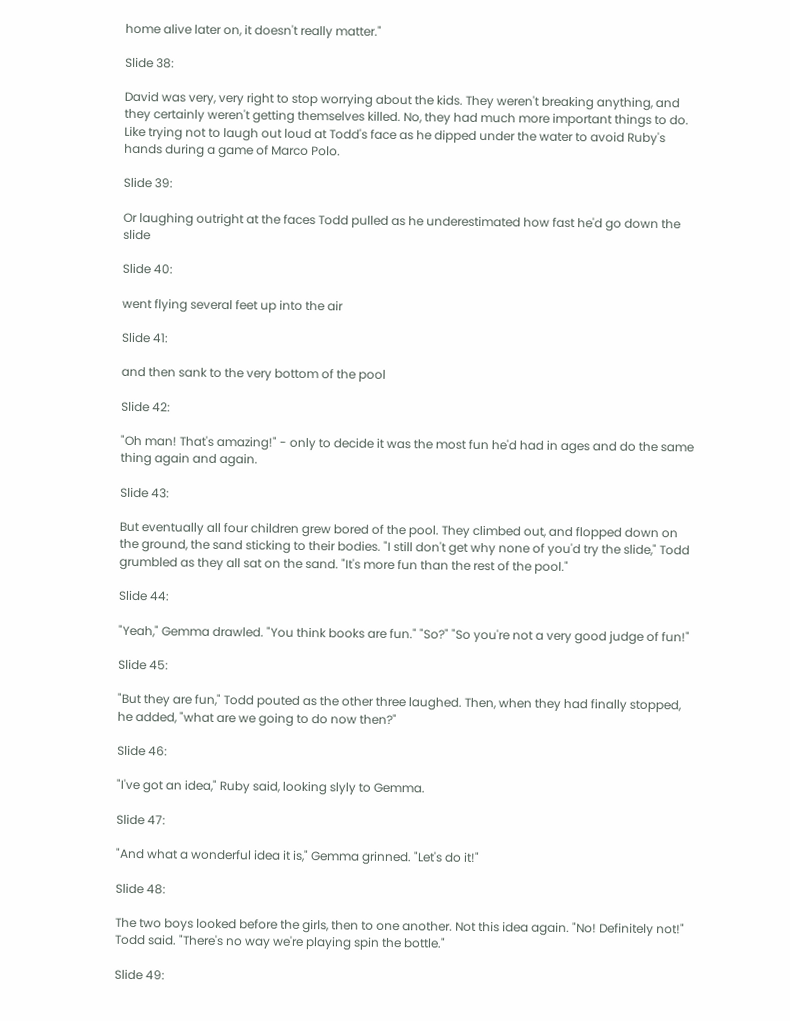home alive later on, it doesn't really matter."

Slide 38:

David was very, very right to stop worrying about the kids. They weren't breaking anything, and they certainly weren't getting themselves killed. No, they had much more important things to do. Like trying not to laugh out loud at Todd's face as he dipped under the water to avoid Ruby's hands during a game of Marco Polo.

Slide 39:

Or laughing outright at the faces Todd pulled as he underestimated how fast he'd go down the slide

Slide 40:

went flying several feet up into the air

Slide 41:

and then sank to the very bottom of the pool

Slide 42:

"Oh man! That's amazing!" - only to decide it was the most fun he'd had in ages and do the same thing again and again.

Slide 43:

But eventually all four children grew bored of the pool. They climbed out, and flopped down on the ground, the sand sticking to their bodies. "I still don't get why none of you'd try the slide," Todd grumbled as they all sat on the sand. "It's more fun than the rest of the pool."

Slide 44:

"Yeah," Gemma drawled. "You think books are fun." "So?" "So you're not a very good judge of fun!"

Slide 45:

"But they are fun," Todd pouted as the other three laughed. Then, when they had finally stopped, he added, "what are we going to do now then?"

Slide 46:

"I've got an idea," Ruby said, looking slyly to Gemma.

Slide 47:

"And what a wonderful idea it is," Gemma grinned. "Let's do it!"

Slide 48:

The two boys looked before the girls, then to one another. Not this idea again. "No! Definitely not!" Todd said. "There's no way we're playing spin the bottle."

Slide 49: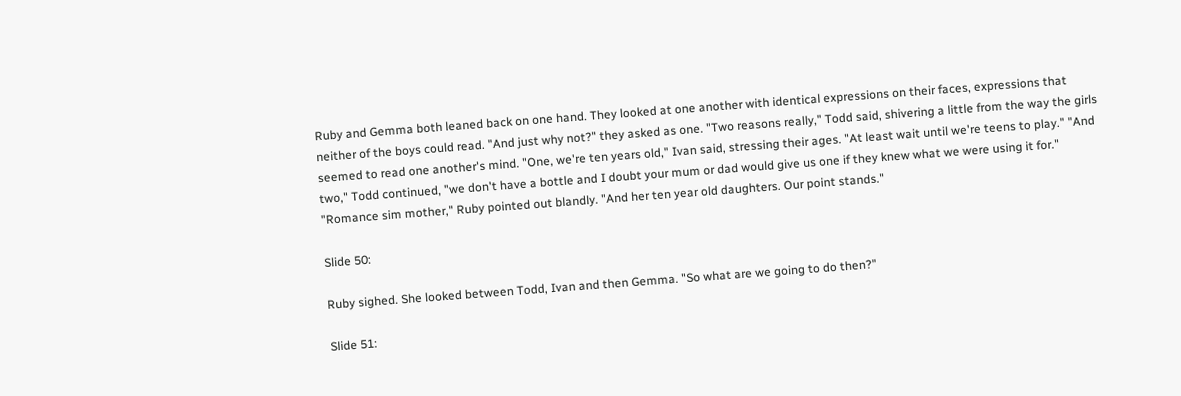Ruby and Gemma both leaned back on one hand. They looked at one another with identical expressions on their faces, expressions that neither of the boys could read. "And just why not?" they asked as one. "Two reasons really," Todd said, shivering a little from the way the girls seemed to read one another's mind. "One, we're ten years old," Ivan said, stressing their ages. "At least wait until we're teens to play." "And two," Todd continued, "we don't have a bottle and I doubt your mum or dad would give us one if they knew what we were using it for." "Romance sim mother," Ruby pointed out blandly. "And her ten year old daughters. Our point stands."

Slide 50:

Ruby sighed. She looked between Todd, Ivan and then Gemma. "So what are we going to do then?"

Slide 51: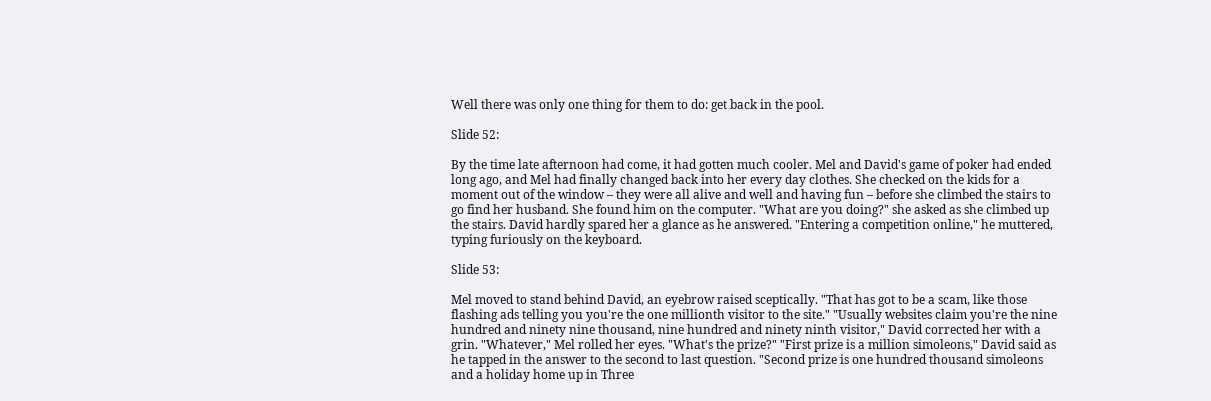Well there was only one thing for them to do: get back in the pool.

Slide 52:

By the time late afternoon had come, it had gotten much cooler. Mel and David's game of poker had ended long ago, and Mel had finally changed back into her every day clothes. She checked on the kids for a moment out of the window – they were all alive and well and having fun – before she climbed the stairs to go find her husband. She found him on the computer. "What are you doing?" she asked as she climbed up the stairs. David hardly spared her a glance as he answered. "Entering a competition online," he muttered, typing furiously on the keyboard.

Slide 53:

Mel moved to stand behind David, an eyebrow raised sceptically. "That has got to be a scam, like those flashing ads telling you you're the one millionth visitor to the site." "Usually websites claim you're the nine hundred and ninety nine thousand, nine hundred and ninety ninth visitor," David corrected her with a grin. "Whatever," Mel rolled her eyes. "What's the prize?" "First prize is a million simoleons," David said as he tapped in the answer to the second to last question. "Second prize is one hundred thousand simoleons and a holiday home up in Three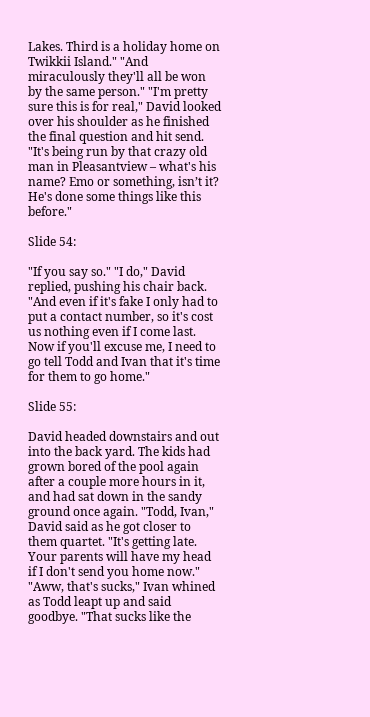Lakes. Third is a holiday home on Twikkii Island." "And miraculously they'll all be won by the same person." "I'm pretty sure this is for real," David looked over his shoulder as he finished the final question and hit send. "It's being run by that crazy old man in Pleasantview – what's his name? Emo or something, isn’t it? He's done some things like this before."

Slide 54:

"If you say so." "I do," David replied, pushing his chair back. "And even if it's fake I only had to put a contact number, so it's cost us nothing even if I come last. Now if you'll excuse me, I need to go tell Todd and Ivan that it's time for them to go home."

Slide 55:

David headed downstairs and out into the back yard. The kids had grown bored of the pool again after a couple more hours in it, and had sat down in the sandy ground once again. "Todd, Ivan," David said as he got closer to them quartet. "It's getting late. Your parents will have my head if I don't send you home now." "Aww, that's sucks," Ivan whined as Todd leapt up and said goodbye. "That sucks like the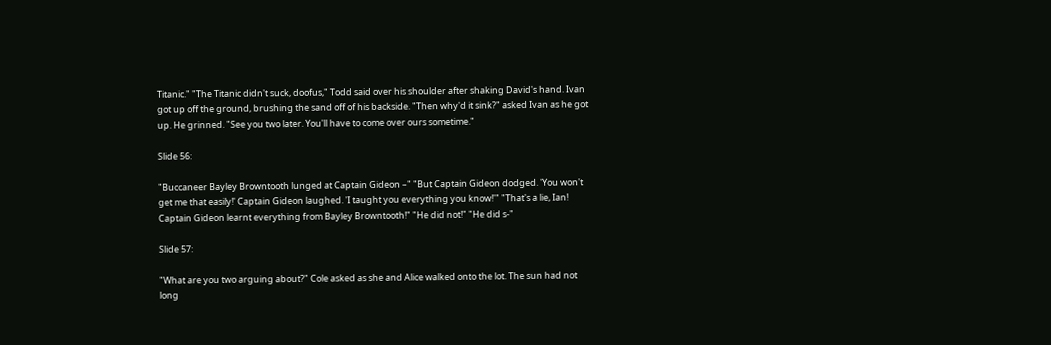Titanic." "The Titanic didn't suck, doofus," Todd said over his shoulder after shaking David's hand. Ivan got up off the ground, brushing the sand off of his backside. "Then why'd it sink?" asked Ivan as he got up. He grinned. "See you two later. You'll have to come over ours sometime."

Slide 56:

"Buccaneer Bayley Browntooth lunged at Captain Gideon –" "But Captain Gideon dodged. 'You won't get me that easily!' Captain Gideon laughed. 'I taught you everything you know!'" "That's a lie, Ian! Captain Gideon learnt everything from Bayley Browntooth!" "He did not!" "He did s-"

Slide 57:

"What are you two arguing about?" Cole asked as she and Alice walked onto the lot. The sun had not long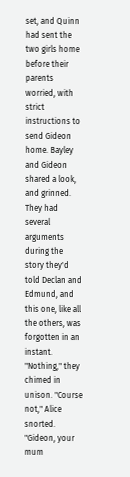set, and Quinn had sent the two girls home before their parents worried, with strict instructions to send Gideon home. Bayley and Gideon shared a look, and grinned. They had several arguments during the story they'd told Declan and Edmund, and this one, like all the others, was forgotten in an instant. "Nothing," they chimed in unison. "Course not," Alice snorted. "Gideon, your mum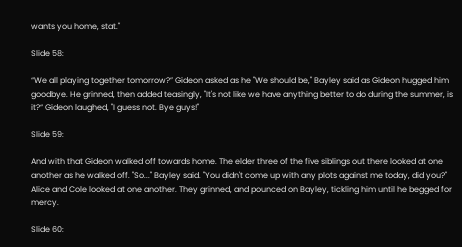wants you home, stat."

Slide 58:

“We all playing together tomorrow?” Gideon asked as he "We should be," Bayley said as Gideon hugged him goodbye. He grinned, then added teasingly, "It's not like we have anything better to do during the summer, is it?“ Gideon laughed, "I guess not. Bye guys!"

Slide 59:

And with that Gideon walked off towards home. The elder three of the five siblings out there looked at one another as he walked off. "So..." Bayley said. "You didn't come up with any plots against me today, did you?" Alice and Cole looked at one another. They grinned, and pounced on Bayley, tickling him until he begged for mercy.

Slide 60: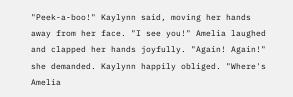"Peek-a-boo!" Kaylynn said, moving her hands away from her face. "I see you!" Amelia laughed and clapped her hands joyfully. "Again! Again!" she demanded. Kaylynn happily obliged. "Where's Amelia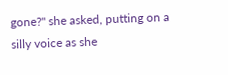gone?" she asked, putting on a silly voice as she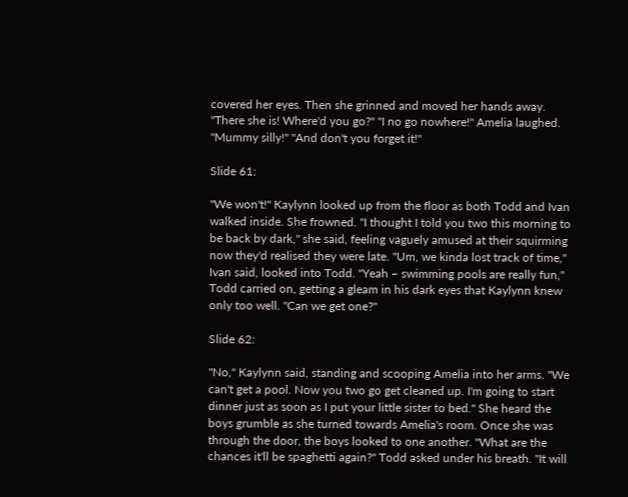covered her eyes. Then she grinned and moved her hands away. "There she is! Where'd you go?" "I no go nowhere!" Amelia laughed. "Mummy silly!" "And don't you forget it!"

Slide 61:

"We won't!" Kaylynn looked up from the floor as both Todd and Ivan walked inside. She frowned. "I thought I told you two this morning to be back by dark," she said, feeling vaguely amused at their squirming now they'd realised they were late. "Um, we kinda lost track of time," Ivan said, looked into Todd. "Yeah – swimming pools are really fun," Todd carried on, getting a gleam in his dark eyes that Kaylynn knew only too well. "Can we get one?"

Slide 62:

"No," Kaylynn said, standing and scooping Amelia into her arms. "We can't get a pool. Now you two go get cleaned up. I'm going to start dinner just as soon as I put your little sister to bed." She heard the boys grumble as she turned towards Amelia's room. Once she was through the door, the boys looked to one another. "What are the chances it'll be spaghetti again?" Todd asked under his breath. "It will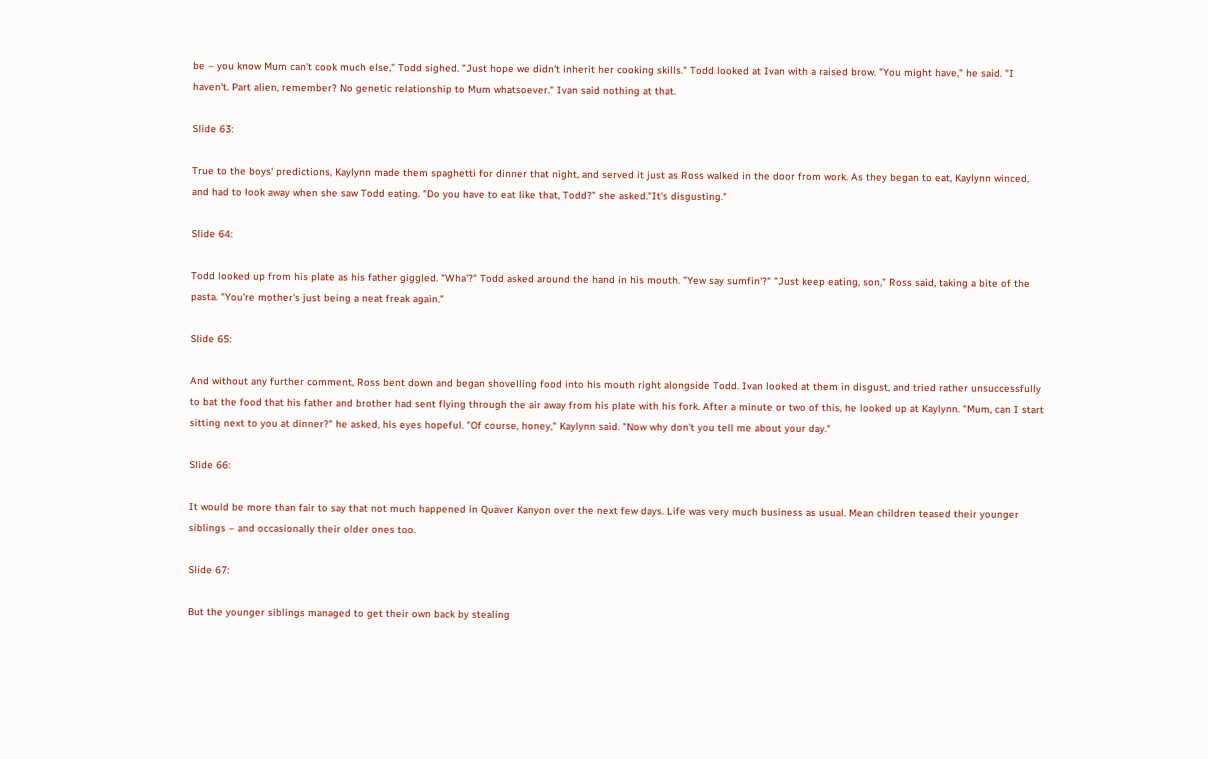be – you know Mum can't cook much else," Todd sighed. "Just hope we didn't inherit her cooking skills." Todd looked at Ivan with a raised brow. "You might have," he said. "I haven't. Part alien, remember? No genetic relationship to Mum whatsoever." Ivan said nothing at that.

Slide 63:

True to the boys' predictions, Kaylynn made them spaghetti for dinner that night, and served it just as Ross walked in the door from work. As they began to eat, Kaylynn winced, and had to look away when she saw Todd eating. "Do you have to eat like that, Todd?" she asked."It's disgusting."

Slide 64:

Todd looked up from his plate as his father giggled. "Wha'?" Todd asked around the hand in his mouth. "Yew say sumfin'?" "Just keep eating, son," Ross said, taking a bite of the pasta. "You're mother's just being a neat freak again."

Slide 65:

And without any further comment, Ross bent down and began shovelling food into his mouth right alongside Todd. Ivan looked at them in disgust, and tried rather unsuccessfully to bat the food that his father and brother had sent flying through the air away from his plate with his fork. After a minute or two of this, he looked up at Kaylynn. "Mum, can I start sitting next to you at dinner?" he asked, his eyes hopeful. "Of course, honey," Kaylynn said. "Now why don't you tell me about your day."

Slide 66:

It would be more than fair to say that not much happened in Quaver Kanyon over the next few days. Life was very much business as usual. Mean children teased their younger siblings – and occasionally their older ones too.

Slide 67:

But the younger siblings managed to get their own back by stealing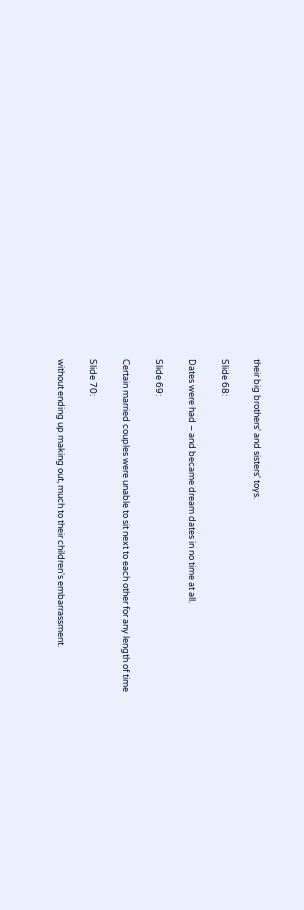their big brothers' and sisters' toys.

Slide 68:

Dates were had – and became dream dates in no time at all.

Slide 69:

Certain married couples were unable to sit next to each other for any length of time

Slide 70:

without ending up making out, much to their children's embarrassment.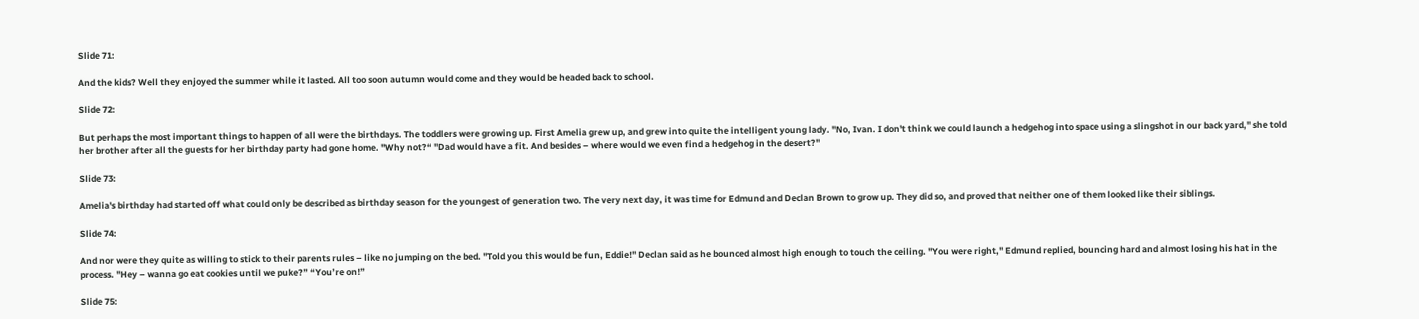Slide 71:

And the kids? Well they enjoyed the summer while it lasted. All too soon autumn would come and they would be headed back to school.

Slide 72:

But perhaps the most important things to happen of all were the birthdays. The toddlers were growing up. First Amelia grew up, and grew into quite the intelligent young lady. "No, Ivan. I don't think we could launch a hedgehog into space using a slingshot in our back yard," she told her brother after all the guests for her birthday party had gone home. "Why not?“ "Dad would have a fit. And besides – where would we even find a hedgehog in the desert?"

Slide 73:

Amelia's birthday had started off what could only be described as birthday season for the youngest of generation two. The very next day, it was time for Edmund and Declan Brown to grow up. They did so, and proved that neither one of them looked like their siblings.

Slide 74:

And nor were they quite as willing to stick to their parents rules – like no jumping on the bed. "Told you this would be fun, Eddie!" Declan said as he bounced almost high enough to touch the ceiling. "You were right," Edmund replied, bouncing hard and almost losing his hat in the process. "Hey – wanna go eat cookies until we puke?” “You’re on!”

Slide 75: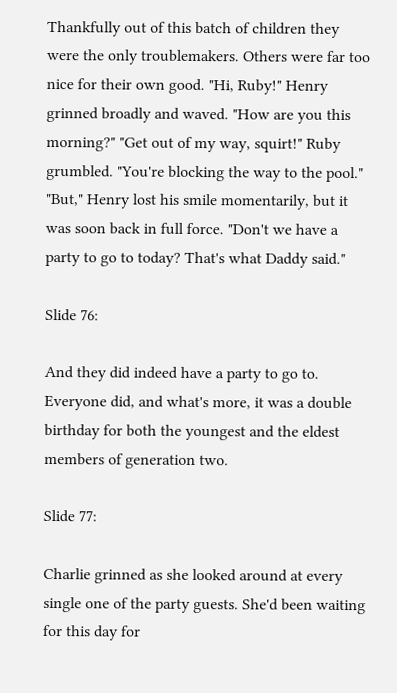Thankfully out of this batch of children they were the only troublemakers. Others were far too nice for their own good. "Hi, Ruby!" Henry grinned broadly and waved. "How are you this morning?" "Get out of my way, squirt!" Ruby grumbled. "You're blocking the way to the pool." "But," Henry lost his smile momentarily, but it was soon back in full force. "Don't we have a party to go to today? That's what Daddy said."

Slide 76:

And they did indeed have a party to go to. Everyone did, and what's more, it was a double birthday for both the youngest and the eldest members of generation two.

Slide 77:

Charlie grinned as she looked around at every single one of the party guests. She'd been waiting for this day for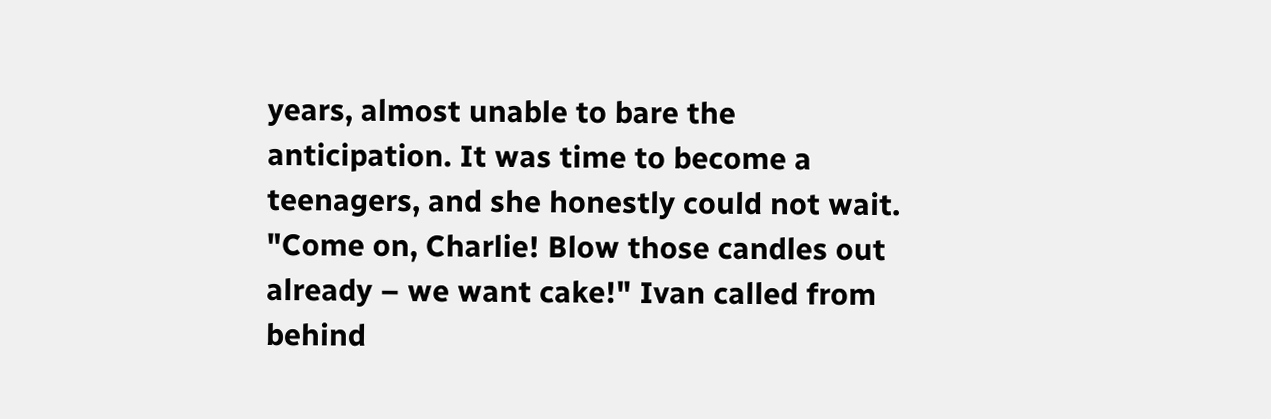years, almost unable to bare the anticipation. It was time to become a teenagers, and she honestly could not wait. "Come on, Charlie! Blow those candles out already – we want cake!" Ivan called from behind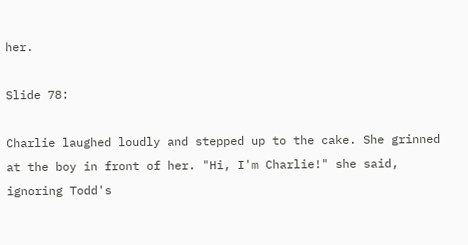her.

Slide 78:

Charlie laughed loudly and stepped up to the cake. She grinned at the boy in front of her. "Hi, I'm Charlie!" she said, ignoring Todd's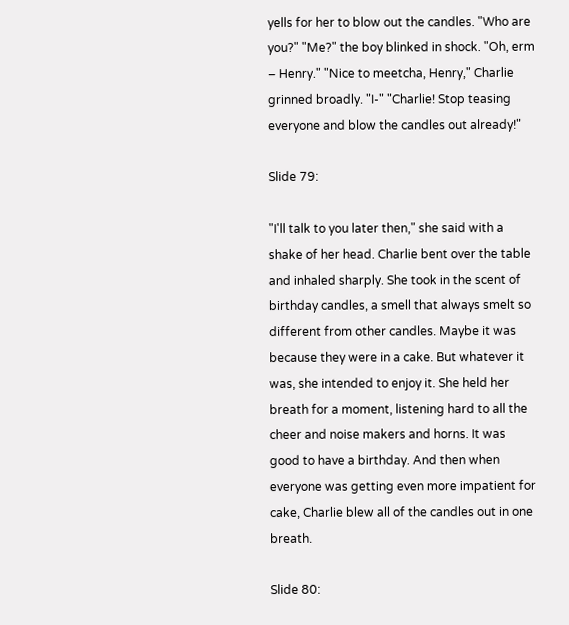yells for her to blow out the candles. "Who are you?" "Me?" the boy blinked in shock. "Oh, erm – Henry." "Nice to meetcha, Henry," Charlie grinned broadly. "I-" "Charlie! Stop teasing everyone and blow the candles out already!"

Slide 79:

"I'll talk to you later then," she said with a shake of her head. Charlie bent over the table and inhaled sharply. She took in the scent of birthday candles, a smell that always smelt so different from other candles. Maybe it was because they were in a cake. But whatever it was, she intended to enjoy it. She held her breath for a moment, listening hard to all the cheer and noise makers and horns. It was good to have a birthday. And then when everyone was getting even more impatient for cake, Charlie blew all of the candles out in one breath.

Slide 80: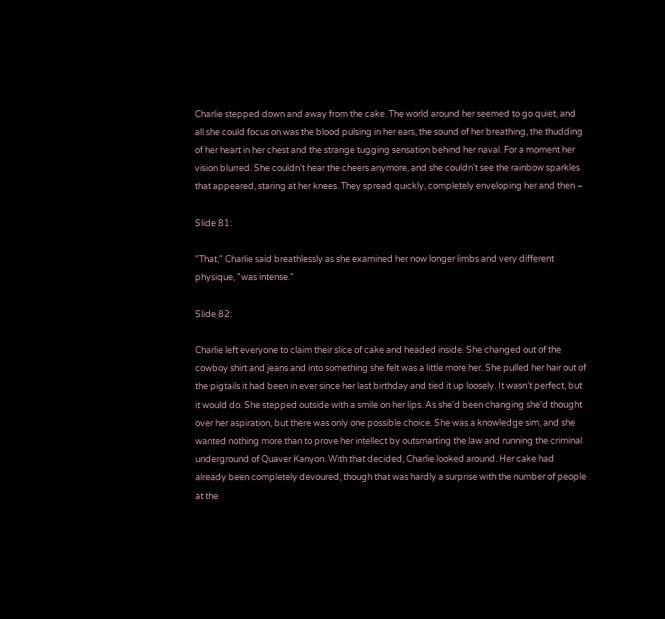Charlie stepped down and away from the cake. The world around her seemed to go quiet, and all she could focus on was the blood pulsing in her ears, the sound of her breathing, the thudding of her heart in her chest and the strange tugging sensation behind her naval. For a moment her vision blurred. She couldn't hear the cheers anymore, and she couldn't see the rainbow sparkles that appeared, staring at her knees. They spread quickly, completely enveloping her and then –

Slide 81:

"That," Charlie said breathlessly as she examined her now longer limbs and very different physique, "was intense."

Slide 82:

Charlie left everyone to claim their slice of cake and headed inside. She changed out of the cowboy shirt and jeans and into something she felt was a little more her. She pulled her hair out of the pigtails it had been in ever since her last birthday and tied it up loosely. It wasn’t perfect, but it would do. She stepped outside with a smile on her lips. As she'd been changing she'd thought over her aspiration, but there was only one possible choice. She was a knowledge sim, and she wanted nothing more than to prove her intellect by outsmarting the law and running the criminal underground of Quaver Kanyon. With that decided, Charlie looked around. Her cake had already been completely devoured, though that was hardly a surprise with the number of people at the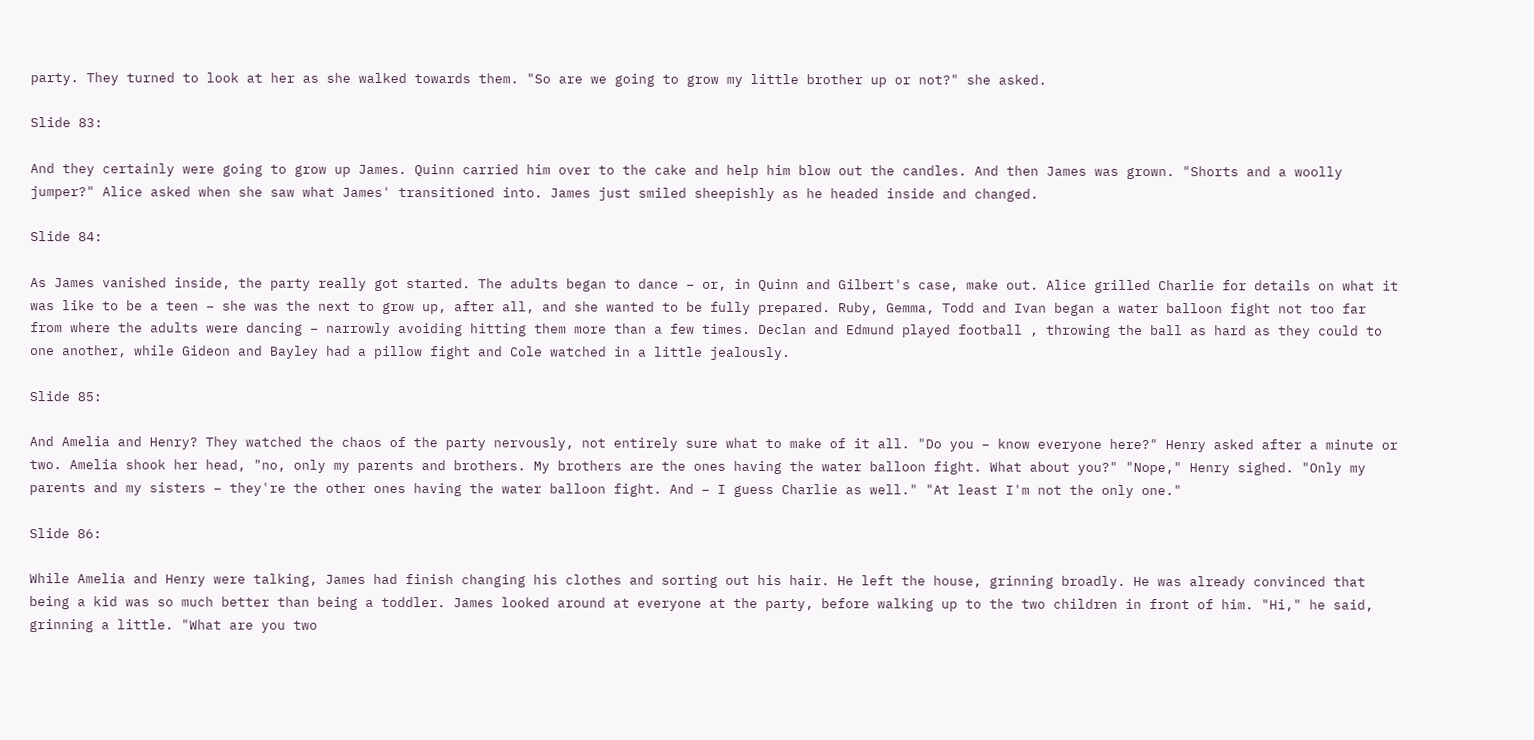party. They turned to look at her as she walked towards them. "So are we going to grow my little brother up or not?" she asked.

Slide 83:

And they certainly were going to grow up James. Quinn carried him over to the cake and help him blow out the candles. And then James was grown. "Shorts and a woolly jumper?" Alice asked when she saw what James' transitioned into. James just smiled sheepishly as he headed inside and changed.

Slide 84:

As James vanished inside, the party really got started. The adults began to dance – or, in Quinn and Gilbert's case, make out. Alice grilled Charlie for details on what it was like to be a teen – she was the next to grow up, after all, and she wanted to be fully prepared. Ruby, Gemma, Todd and Ivan began a water balloon fight not too far from where the adults were dancing – narrowly avoiding hitting them more than a few times. Declan and Edmund played football , throwing the ball as hard as they could to one another, while Gideon and Bayley had a pillow fight and Cole watched in a little jealously.

Slide 85:

And Amelia and Henry? They watched the chaos of the party nervously, not entirely sure what to make of it all. "Do you – know everyone here?" Henry asked after a minute or two. Amelia shook her head, "no, only my parents and brothers. My brothers are the ones having the water balloon fight. What about you?" "Nope," Henry sighed. "Only my parents and my sisters – they're the other ones having the water balloon fight. And – I guess Charlie as well." "At least I'm not the only one."

Slide 86:

While Amelia and Henry were talking, James had finish changing his clothes and sorting out his hair. He left the house, grinning broadly. He was already convinced that being a kid was so much better than being a toddler. James looked around at everyone at the party, before walking up to the two children in front of him. "Hi," he said, grinning a little. "What are you two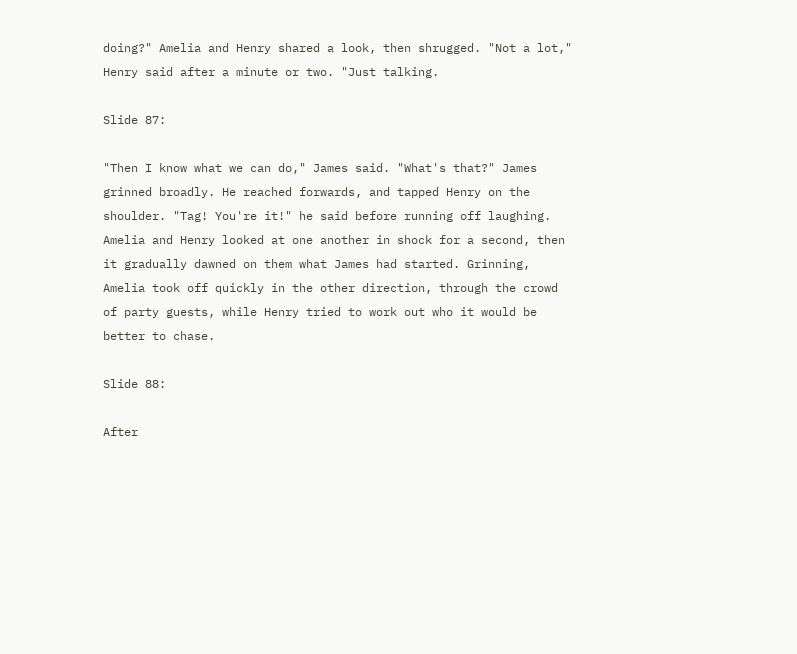doing?" Amelia and Henry shared a look, then shrugged. "Not a lot," Henry said after a minute or two. "Just talking.

Slide 87:

"Then I know what we can do," James said. "What's that?" James grinned broadly. He reached forwards, and tapped Henry on the shoulder. "Tag! You're it!" he said before running off laughing. Amelia and Henry looked at one another in shock for a second, then it gradually dawned on them what James had started. Grinning, Amelia took off quickly in the other direction, through the crowd of party guests, while Henry tried to work out who it would be better to chase.

Slide 88:

After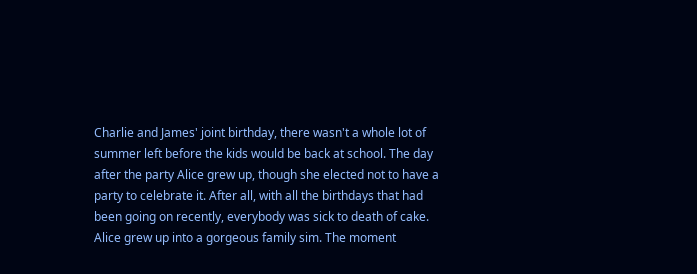Charlie and James' joint birthday, there wasn't a whole lot of summer left before the kids would be back at school. The day after the party Alice grew up, though she elected not to have a party to celebrate it. After all, with all the birthdays that had been going on recently, everybody was sick to death of cake. Alice grew up into a gorgeous family sim. The moment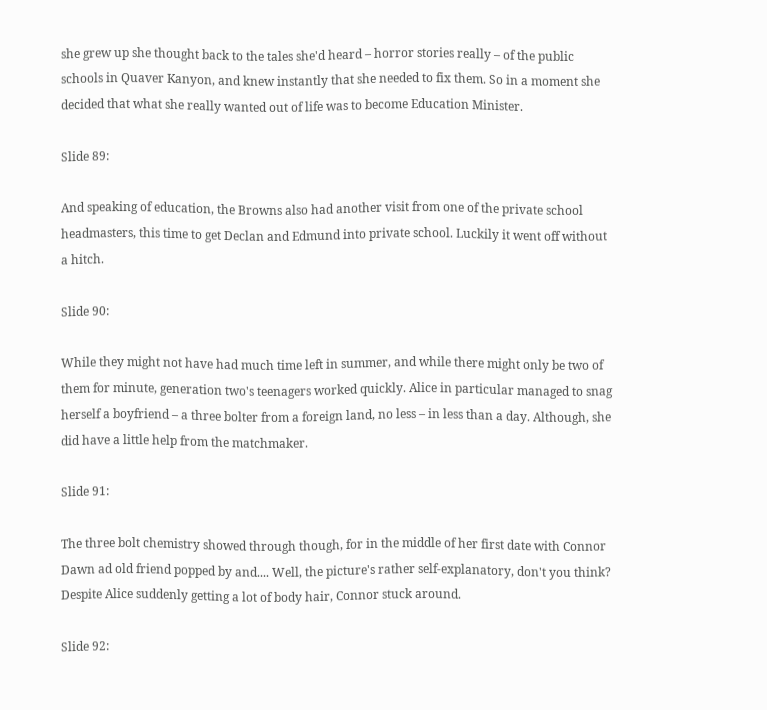she grew up she thought back to the tales she'd heard – horror stories really – of the public schools in Quaver Kanyon, and knew instantly that she needed to fix them. So in a moment she decided that what she really wanted out of life was to become Education Minister.

Slide 89:

And speaking of education, the Browns also had another visit from one of the private school headmasters, this time to get Declan and Edmund into private school. Luckily it went off without a hitch.

Slide 90:

While they might not have had much time left in summer, and while there might only be two of them for minute, generation two's teenagers worked quickly. Alice in particular managed to snag herself a boyfriend – a three bolter from a foreign land, no less – in less than a day. Although, she did have a little help from the matchmaker.

Slide 91:

The three bolt chemistry showed through though, for in the middle of her first date with Connor Dawn ad old friend popped by and.... Well, the picture's rather self-explanatory, don't you think? Despite Alice suddenly getting a lot of body hair, Connor stuck around.

Slide 92: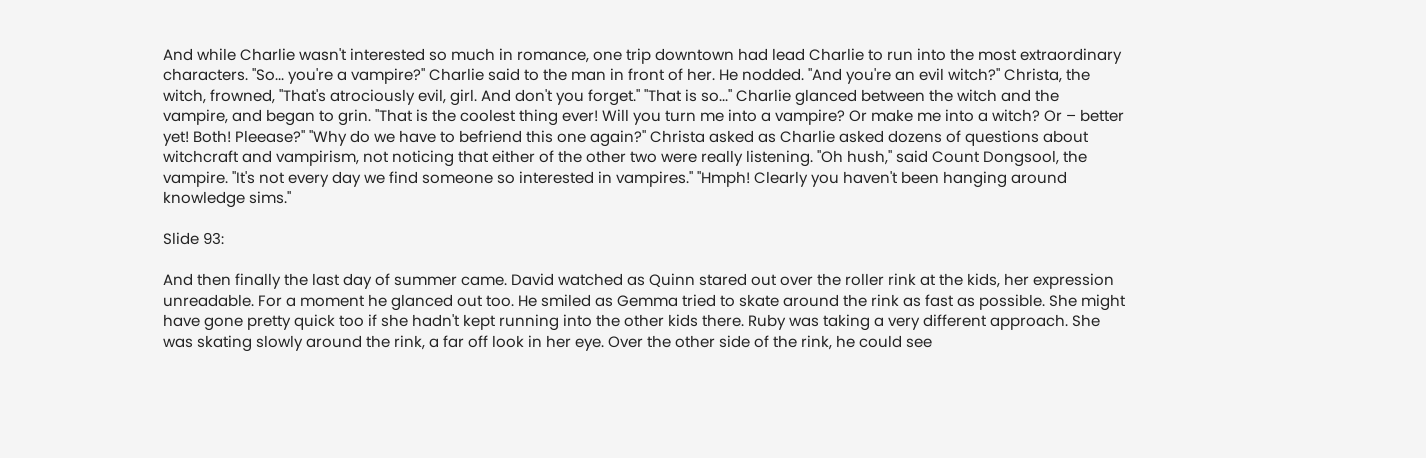And while Charlie wasn't interested so much in romance, one trip downtown had lead Charlie to run into the most extraordinary characters. "So... you're a vampire?" Charlie said to the man in front of her. He nodded. "And you're an evil witch?" Christa, the witch, frowned, "That's atrociously evil, girl. And don't you forget." "That is so..." Charlie glanced between the witch and the vampire, and began to grin. "That is the coolest thing ever! Will you turn me into a vampire? Or make me into a witch? Or – better yet! Both! Pleease?" "Why do we have to befriend this one again?" Christa asked as Charlie asked dozens of questions about witchcraft and vampirism, not noticing that either of the other two were really listening. "Oh hush," said Count Dongsool, the vampire. "It's not every day we find someone so interested in vampires." "Hmph! Clearly you haven't been hanging around knowledge sims."

Slide 93:

And then finally the last day of summer came. David watched as Quinn stared out over the roller rink at the kids, her expression unreadable. For a moment he glanced out too. He smiled as Gemma tried to skate around the rink as fast as possible. She might have gone pretty quick too if she hadn't kept running into the other kids there. Ruby was taking a very different approach. She was skating slowly around the rink, a far off look in her eye. Over the other side of the rink, he could see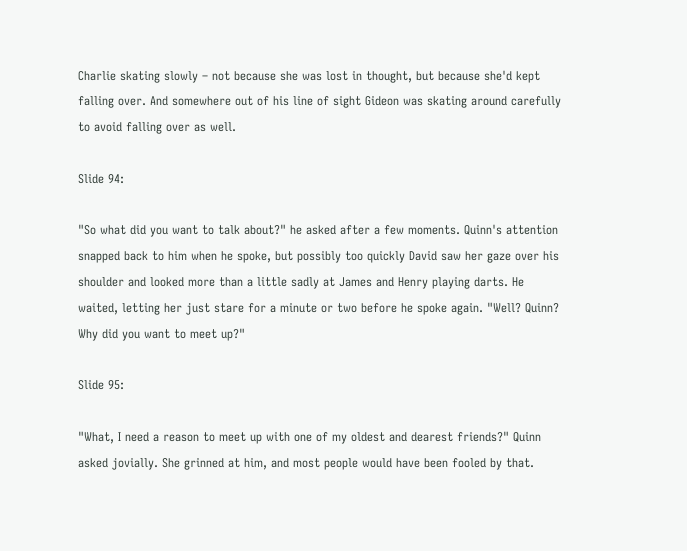Charlie skating slowly – not because she was lost in thought, but because she'd kept falling over. And somewhere out of his line of sight Gideon was skating around carefully to avoid falling over as well.

Slide 94:

"So what did you want to talk about?" he asked after a few moments. Quinn's attention snapped back to him when he spoke, but possibly too quickly David saw her gaze over his shoulder and looked more than a little sadly at James and Henry playing darts. He waited, letting her just stare for a minute or two before he spoke again. "Well? Quinn? Why did you want to meet up?"

Slide 95:

"What, I need a reason to meet up with one of my oldest and dearest friends?" Quinn asked jovially. She grinned at him, and most people would have been fooled by that.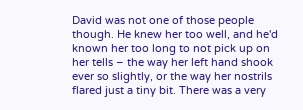David was not one of those people though. He knew her too well, and he'd known her too long to not pick up on her tells – the way her left hand shook ever so slightly, or the way her nostrils flared just a tiny bit. There was a very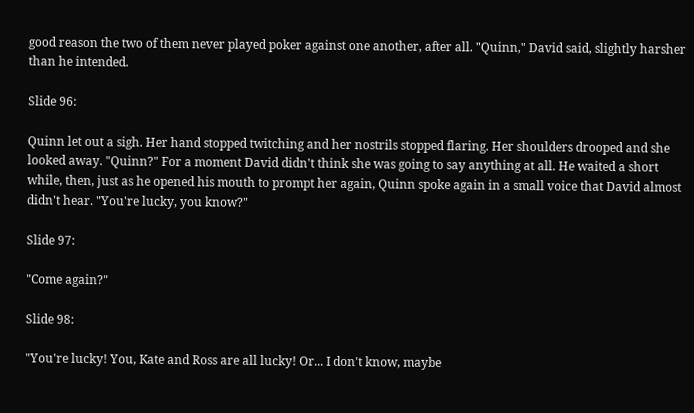good reason the two of them never played poker against one another, after all. "Quinn," David said, slightly harsher than he intended.

Slide 96:

Quinn let out a sigh. Her hand stopped twitching and her nostrils stopped flaring. Her shoulders drooped and she looked away. "Quinn?" For a moment David didn't think she was going to say anything at all. He waited a short while, then, just as he opened his mouth to prompt her again, Quinn spoke again in a small voice that David almost didn't hear. "You're lucky, you know?"

Slide 97:

"Come again?"

Slide 98:

"You're lucky! You, Kate and Ross are all lucky! Or... I don't know, maybe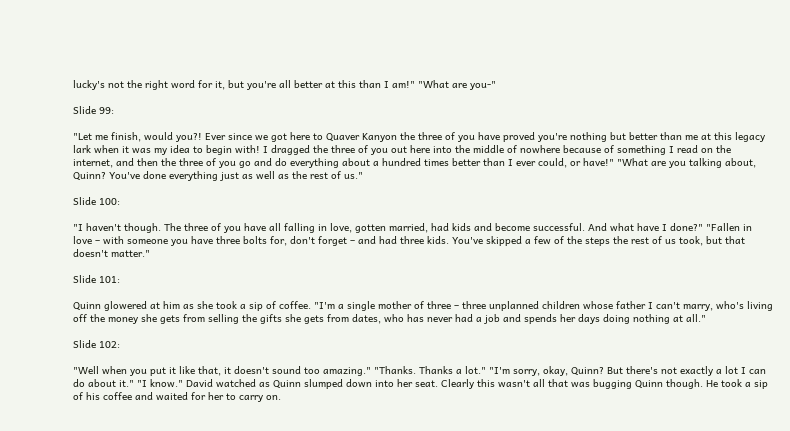lucky's not the right word for it, but you're all better at this than I am!" "What are you-"

Slide 99:

"Let me finish, would you?! Ever since we got here to Quaver Kanyon the three of you have proved you're nothing but better than me at this legacy lark when it was my idea to begin with! I dragged the three of you out here into the middle of nowhere because of something I read on the internet, and then the three of you go and do everything about a hundred times better than I ever could, or have!" "What are you talking about, Quinn? You've done everything just as well as the rest of us."

Slide 100:

"I haven't though. The three of you have all falling in love, gotten married, had kids and become successful. And what have I done?" "Fallen in love – with someone you have three bolts for, don't forget – and had three kids. You've skipped a few of the steps the rest of us took, but that doesn't matter."

Slide 101:

Quinn glowered at him as she took a sip of coffee. "I'm a single mother of three – three unplanned children whose father I can't marry, who's living off the money she gets from selling the gifts she gets from dates, who has never had a job and spends her days doing nothing at all."

Slide 102:

"Well when you put it like that, it doesn't sound too amazing." "Thanks. Thanks a lot." "I'm sorry, okay, Quinn? But there's not exactly a lot I can do about it." "I know." David watched as Quinn slumped down into her seat. Clearly this wasn't all that was bugging Quinn though. He took a sip of his coffee and waited for her to carry on.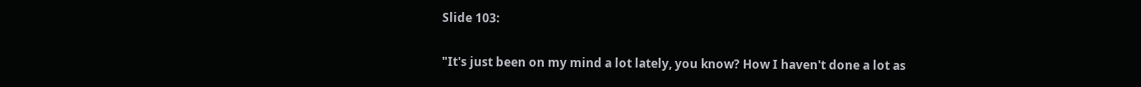Slide 103:

"It's just been on my mind a lot lately, you know? How I haven't done a lot as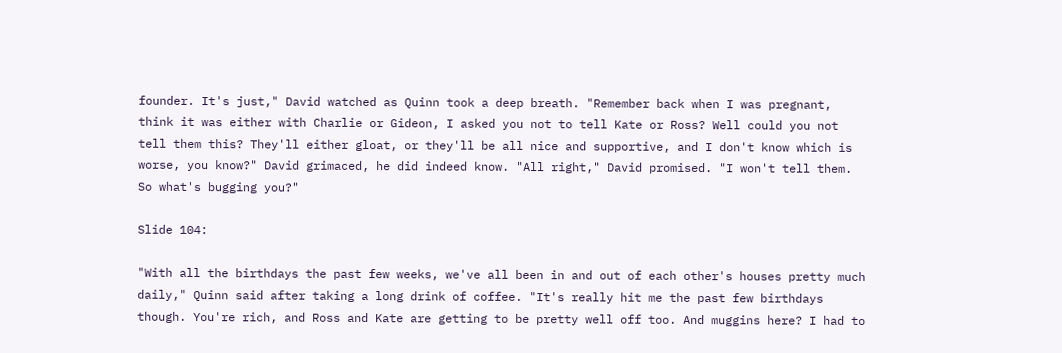founder. It's just," David watched as Quinn took a deep breath. "Remember back when I was pregnant, think it was either with Charlie or Gideon, I asked you not to tell Kate or Ross? Well could you not tell them this? They'll either gloat, or they'll be all nice and supportive, and I don't know which is worse, you know?" David grimaced, he did indeed know. "All right," David promised. "I won't tell them. So what's bugging you?"

Slide 104:

"With all the birthdays the past few weeks, we've all been in and out of each other's houses pretty much daily," Quinn said after taking a long drink of coffee. "It's really hit me the past few birthdays though. You're rich, and Ross and Kate are getting to be pretty well off too. And muggins here? I had to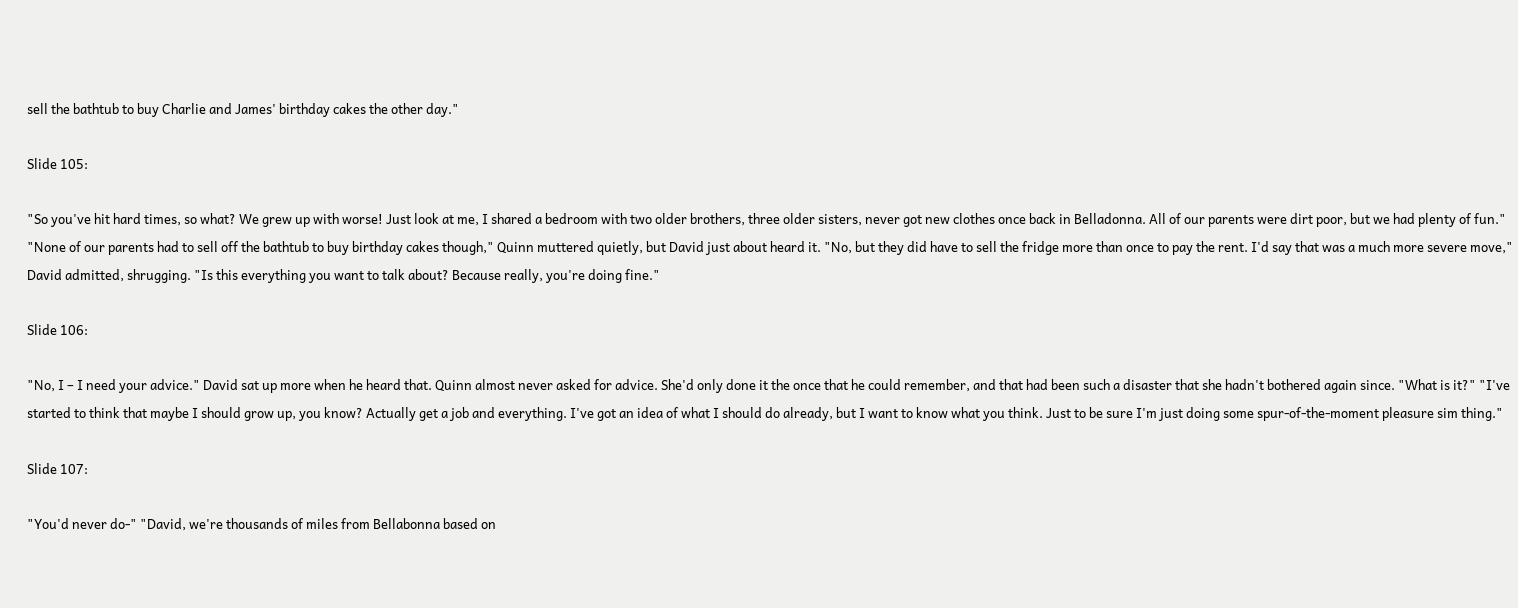sell the bathtub to buy Charlie and James' birthday cakes the other day."

Slide 105:

"So you've hit hard times, so what? We grew up with worse! Just look at me, I shared a bedroom with two older brothers, three older sisters, never got new clothes once back in Belladonna. All of our parents were dirt poor, but we had plenty of fun." "None of our parents had to sell off the bathtub to buy birthday cakes though," Quinn muttered quietly, but David just about heard it. "No, but they did have to sell the fridge more than once to pay the rent. I'd say that was a much more severe move," David admitted, shrugging. "Is this everything you want to talk about? Because really, you're doing fine."

Slide 106:

"No, I – I need your advice." David sat up more when he heard that. Quinn almost never asked for advice. She'd only done it the once that he could remember, and that had been such a disaster that she hadn't bothered again since. "What is it?" "I've started to think that maybe I should grow up, you know? Actually get a job and everything. I've got an idea of what I should do already, but I want to know what you think. Just to be sure I'm just doing some spur-of-the-moment pleasure sim thing."

Slide 107:

"You'd never do-" "David, we're thousands of miles from Bellabonna based on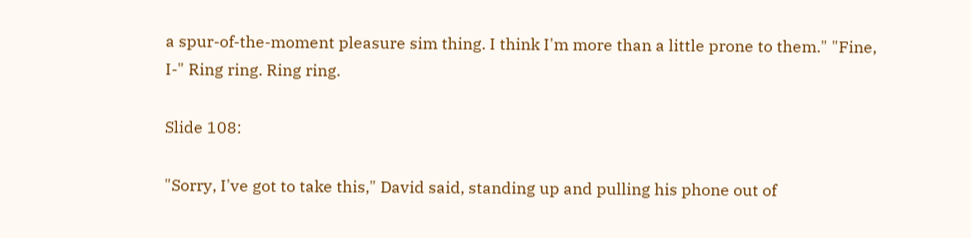a spur-of-the-moment pleasure sim thing. I think I'm more than a little prone to them." "Fine, I-" Ring ring. Ring ring.

Slide 108:

"Sorry, I've got to take this," David said, standing up and pulling his phone out of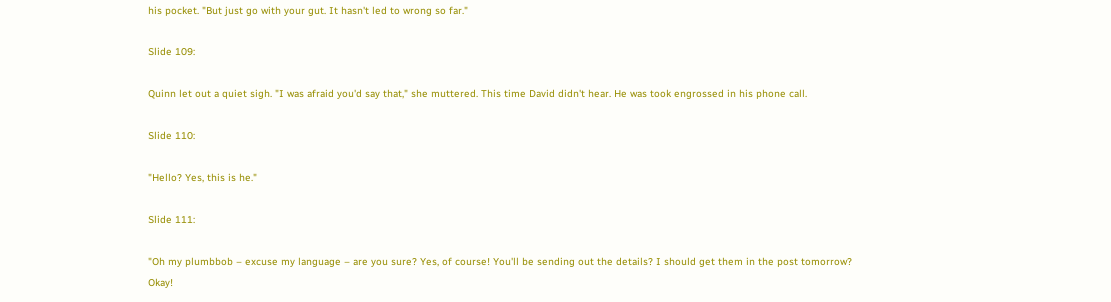his pocket. "But just go with your gut. It hasn't led to wrong so far."

Slide 109:

Quinn let out a quiet sigh. "I was afraid you'd say that," she muttered. This time David didn't hear. He was took engrossed in his phone call.

Slide 110:

"Hello? Yes, this is he."

Slide 111:

"Oh my plumbbob – excuse my language – are you sure? Yes, of course! You'll be sending out the details? I should get them in the post tomorrow? Okay!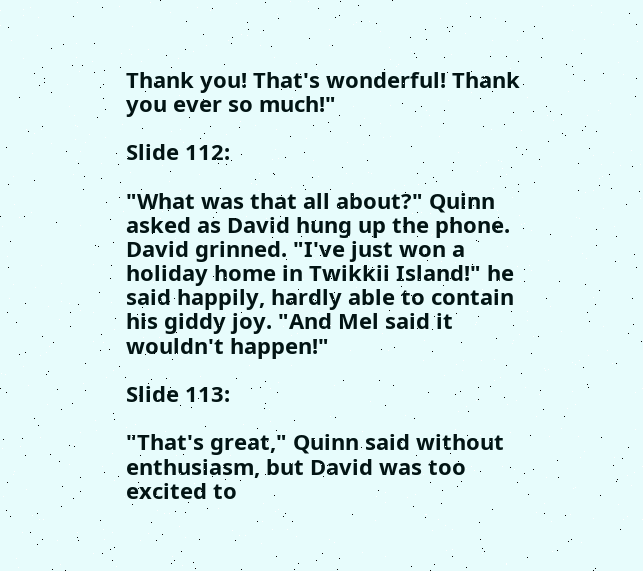Thank you! That's wonderful! Thank you ever so much!"

Slide 112:

"What was that all about?" Quinn asked as David hung up the phone. David grinned. "I've just won a holiday home in Twikkii Island!" he said happily, hardly able to contain his giddy joy. "And Mel said it wouldn't happen!"

Slide 113:

"That's great," Quinn said without enthusiasm, but David was too excited to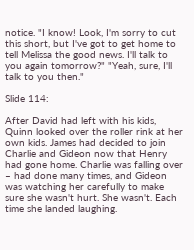notice. "I know! Look, I'm sorry to cut this short, but I've got to get home to tell Melissa the good news. I'll talk to you again tomorrow?" "Yeah, sure, I'll talk to you then."

Slide 114:

After David had left with his kids, Quinn looked over the roller rink at her own kids. James had decided to join Charlie and Gideon now that Henry had gone home. Charlie was falling over – had done many times, and Gideon was watching her carefully to make sure she wasn't hurt. She wasn't. Each time she landed laughing.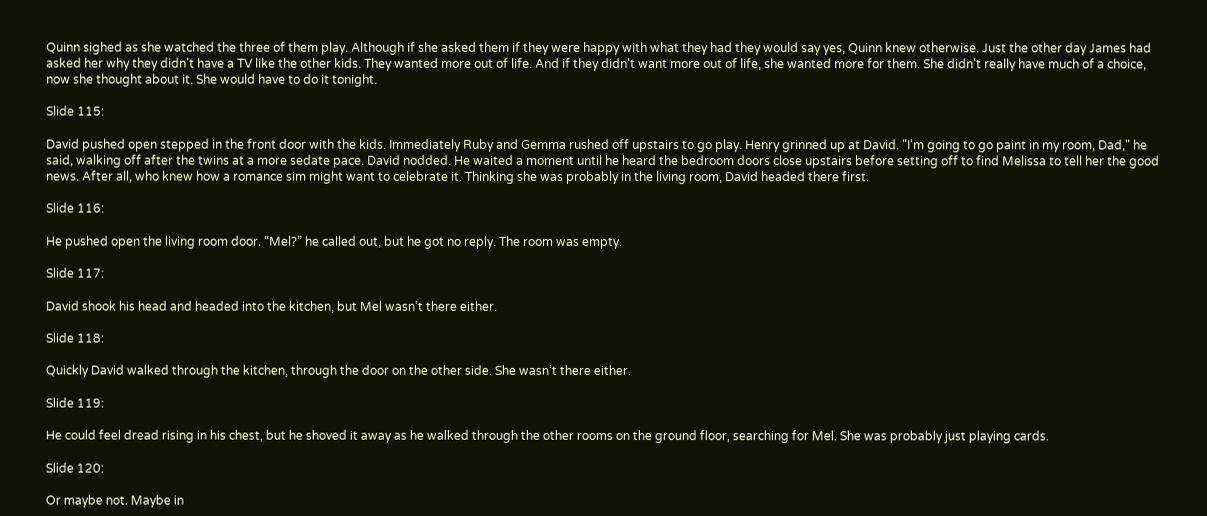Quinn sighed as she watched the three of them play. Although if she asked them if they were happy with what they had they would say yes, Quinn knew otherwise. Just the other day James had asked her why they didn't have a TV like the other kids. They wanted more out of life. And if they didn't want more out of life, she wanted more for them. She didn't really have much of a choice, now she thought about it. She would have to do it tonight.

Slide 115:

David pushed open stepped in the front door with the kids. Immediately Ruby and Gemma rushed off upstairs to go play. Henry grinned up at David. "I'm going to go paint in my room, Dad," he said, walking off after the twins at a more sedate pace. David nodded. He waited a moment until he heard the bedroom doors close upstairs before setting off to find Melissa to tell her the good news. After all, who knew how a romance sim might want to celebrate it. Thinking she was probably in the living room, David headed there first.

Slide 116:

He pushed open the living room door. “Mel?” he called out, but he got no reply. The room was empty.

Slide 117:

David shook his head and headed into the kitchen, but Mel wasn’t there either.

Slide 118:

Quickly David walked through the kitchen, through the door on the other side. She wasn’t there either.

Slide 119:

He could feel dread rising in his chest, but he shoved it away as he walked through the other rooms on the ground floor, searching for Mel. She was probably just playing cards.

Slide 120:

Or maybe not. Maybe in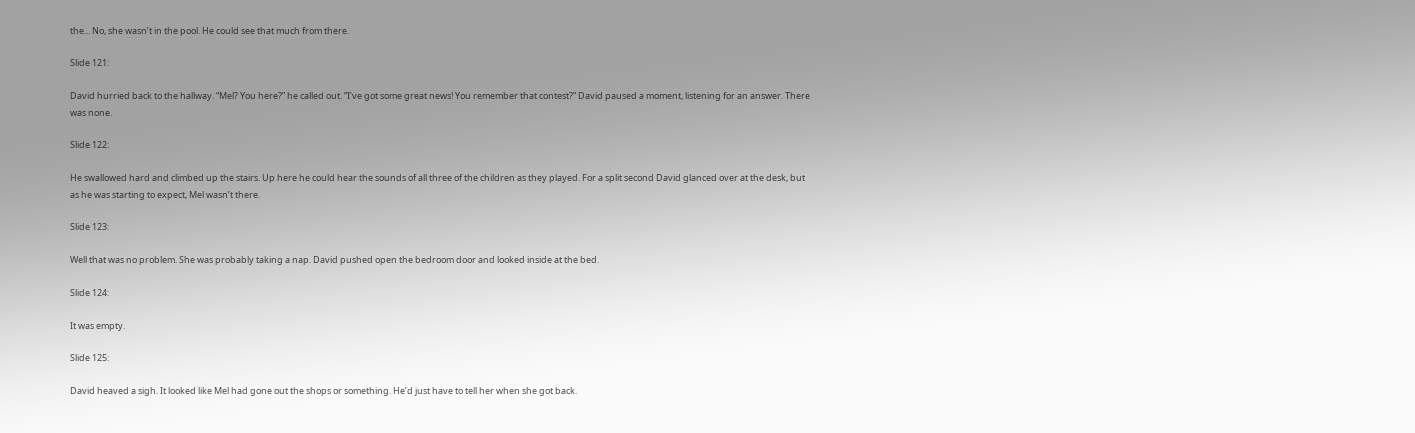the... No, she wasn’t in the pool. He could see that much from there.

Slide 121:

David hurried back to the hallway. “Mel? You here?” he called out. “I’ve got some great news! You remember that contest?” David paused a moment, listening for an answer. There was none.

Slide 122:

He swallowed hard and climbed up the stairs. Up here he could hear the sounds of all three of the children as they played. For a split second David glanced over at the desk, but as he was starting to expect, Mel wasn’t there.

Slide 123:

Well that was no problem. She was probably taking a nap. David pushed open the bedroom door and looked inside at the bed.

Slide 124:

It was empty.

Slide 125:

David heaved a sigh. It looked like Mel had gone out the shops or something. He’d just have to tell her when she got back.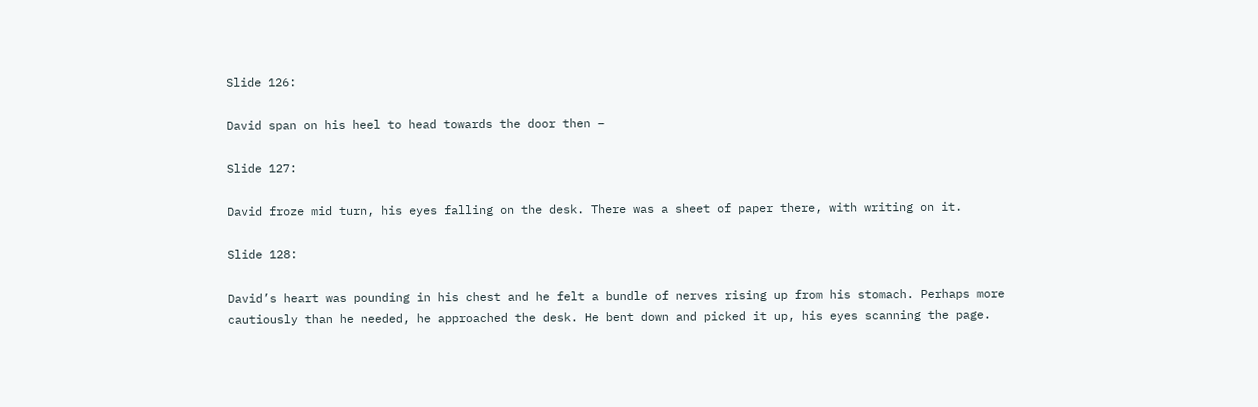Slide 126:

David span on his heel to head towards the door then –

Slide 127:

David froze mid turn, his eyes falling on the desk. There was a sheet of paper there, with writing on it.

Slide 128:

David’s heart was pounding in his chest and he felt a bundle of nerves rising up from his stomach. Perhaps more cautiously than he needed, he approached the desk. He bent down and picked it up, his eyes scanning the page.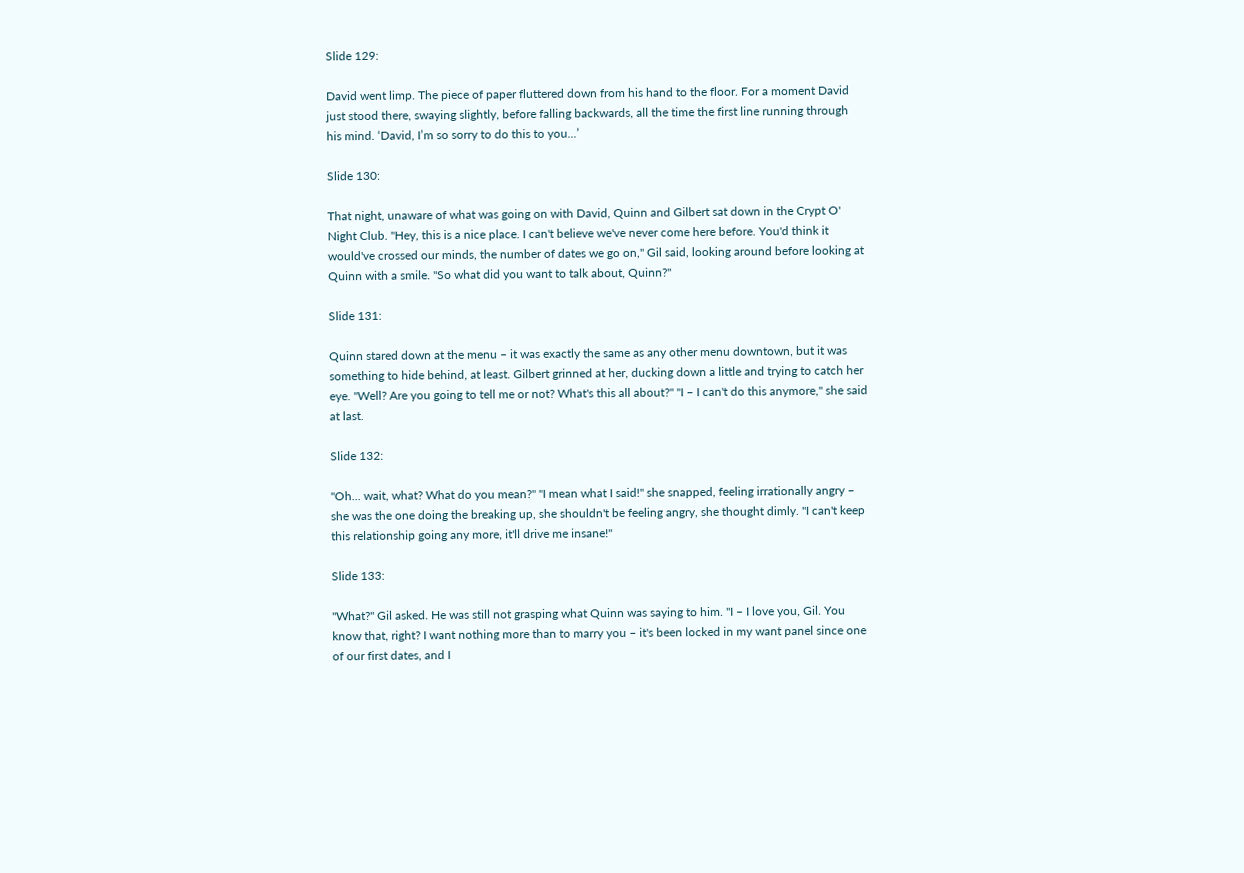Slide 129:

David went limp. The piece of paper fluttered down from his hand to the floor. For a moment David just stood there, swaying slightly, before falling backwards, all the time the first line running through his mind. ‘David, I’m so sorry to do this to you...’

Slide 130:

That night, unaware of what was going on with David, Quinn and Gilbert sat down in the Crypt O' Night Club. "Hey, this is a nice place. I can't believe we've never come here before. You'd think it would've crossed our minds, the number of dates we go on," Gil said, looking around before looking at Quinn with a smile. "So what did you want to talk about, Quinn?"

Slide 131:

Quinn stared down at the menu – it was exactly the same as any other menu downtown, but it was something to hide behind, at least. Gilbert grinned at her, ducking down a little and trying to catch her eye. "Well? Are you going to tell me or not? What's this all about?" "I – I can't do this anymore," she said at last.

Slide 132:

"Oh... wait, what? What do you mean?" "I mean what I said!" she snapped, feeling irrationally angry – she was the one doing the breaking up, she shouldn't be feeling angry, she thought dimly. "I can't keep this relationship going any more, it'll drive me insane!"

Slide 133:

"What?" Gil asked. He was still not grasping what Quinn was saying to him. "I – I love you, Gil. You know that, right? I want nothing more than to marry you – it's been locked in my want panel since one of our first dates, and I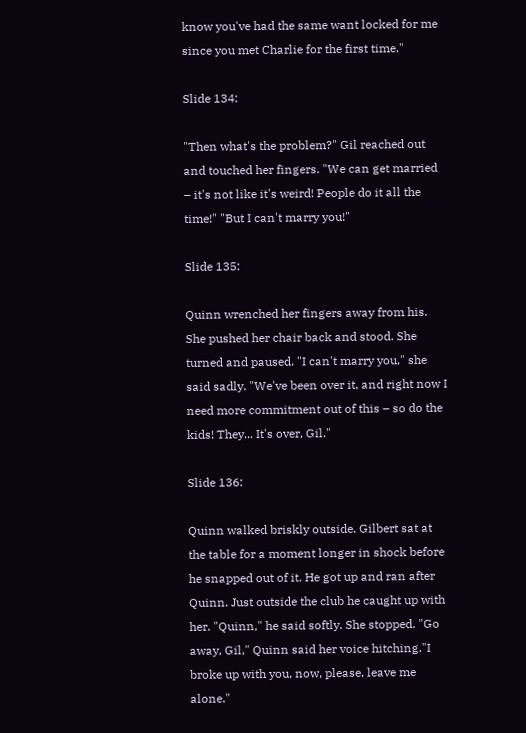know you've had the same want locked for me since you met Charlie for the first time."

Slide 134:

"Then what's the problem?" Gil reached out and touched her fingers. "We can get married – it's not like it's weird! People do it all the time!" "But I can't marry you!"

Slide 135:

Quinn wrenched her fingers away from his. She pushed her chair back and stood. She turned and paused. "I can't marry you," she said sadly. "We've been over it, and right now I need more commitment out of this – so do the kids! They... It's over, Gil."

Slide 136:

Quinn walked briskly outside. Gilbert sat at the table for a moment longer in shock before he snapped out of it. He got up and ran after Quinn. Just outside the club he caught up with her. "Quinn," he said softly. She stopped. "Go away, Gil," Quinn said her voice hitching."I broke up with you, now, please, leave me alone."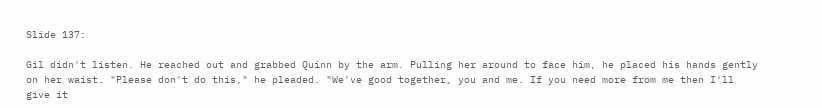Slide 137:

Gil didn't listen. He reached out and grabbed Quinn by the arm. Pulling her around to face him, he placed his hands gently on her waist. "Please don't do this," he pleaded. "We've good together, you and me. If you need more from me then I'll give it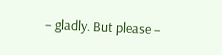– gladly. But please –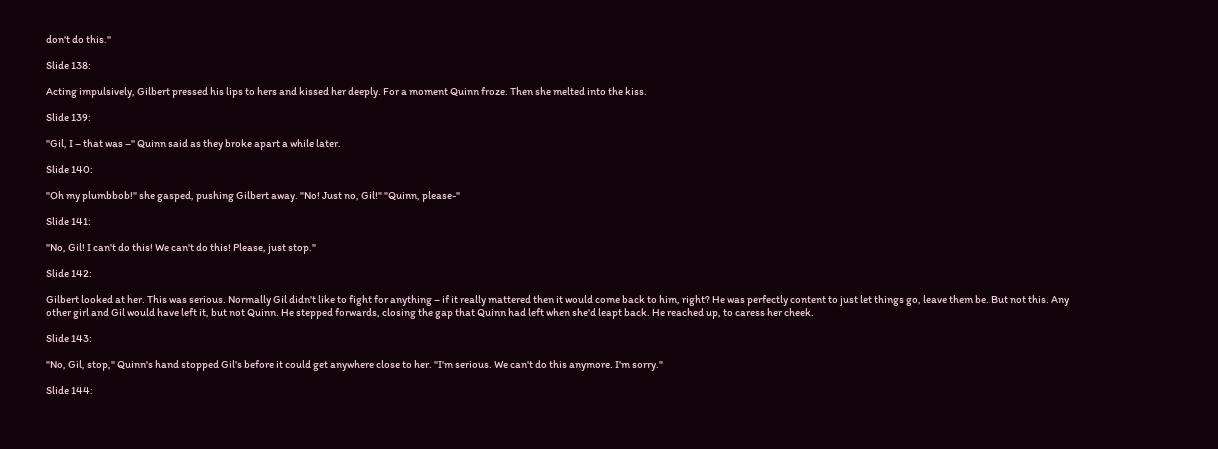don't do this."

Slide 138:

Acting impulsively, Gilbert pressed his lips to hers and kissed her deeply. For a moment Quinn froze. Then she melted into the kiss.

Slide 139:

"Gil, I – that was –" Quinn said as they broke apart a while later.

Slide 140:

"Oh my plumbbob!" she gasped, pushing Gilbert away. "No! Just no, Gil!" "Quinn, please-"

Slide 141:

"No, Gil! I can't do this! We can't do this! Please, just stop."

Slide 142:

Gilbert looked at her. This was serious. Normally Gil didn't like to fight for anything – if it really mattered then it would come back to him, right? He was perfectly content to just let things go, leave them be. But not this. Any other girl and Gil would have left it, but not Quinn. He stepped forwards, closing the gap that Quinn had left when she'd leapt back. He reached up, to caress her cheek.

Slide 143:

"No, Gil, stop," Quinn's hand stopped Gil's before it could get anywhere close to her. "I'm serious. We can't do this anymore. I'm sorry."

Slide 144: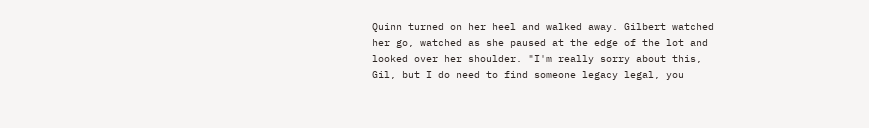Quinn turned on her heel and walked away. Gilbert watched her go, watched as she paused at the edge of the lot and looked over her shoulder. "I'm really sorry about this, Gil, but I do need to find someone legacy legal, you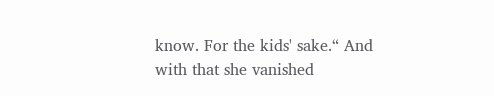know. For the kids' sake.“ And with that she vanished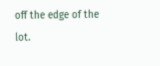off the edge of the lot.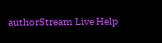authorStream Live Help